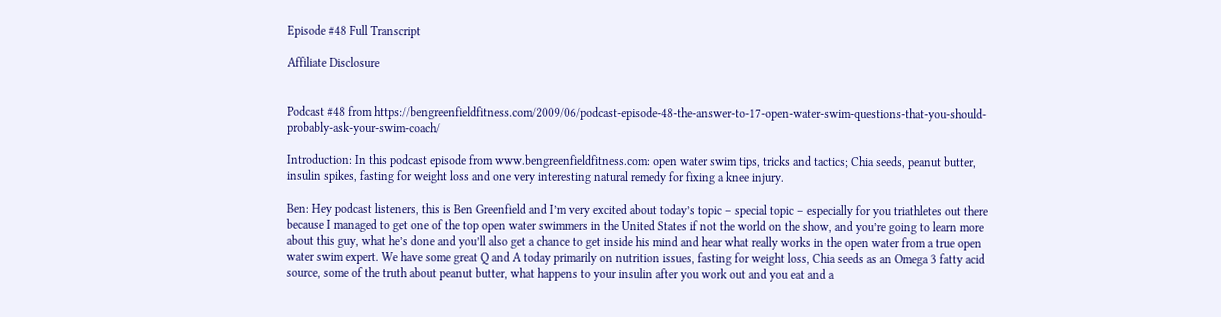Episode #48 Full Transcript

Affiliate Disclosure


Podcast #48 from https://bengreenfieldfitness.com/2009/06/podcast-episode-48-the-answer-to-17-open-water-swim-questions-that-you-should-probably-ask-your-swim-coach/

Introduction: In this podcast episode from www.bengreenfieldfitness.com: open water swim tips, tricks and tactics; Chia seeds, peanut butter, insulin spikes, fasting for weight loss and one very interesting natural remedy for fixing a knee injury.

Ben: Hey podcast listeners, this is Ben Greenfield and I’m very excited about today’s topic – special topic – especially for you triathletes out there because I managed to get one of the top open water swimmers in the United States if not the world on the show, and you’re going to learn more about this guy, what he’s done and you’ll also get a chance to get inside his mind and hear what really works in the open water from a true open water swim expert. We have some great Q and A today primarily on nutrition issues, fasting for weight loss, Chia seeds as an Omega 3 fatty acid source, some of the truth about peanut butter, what happens to your insulin after you work out and you eat and a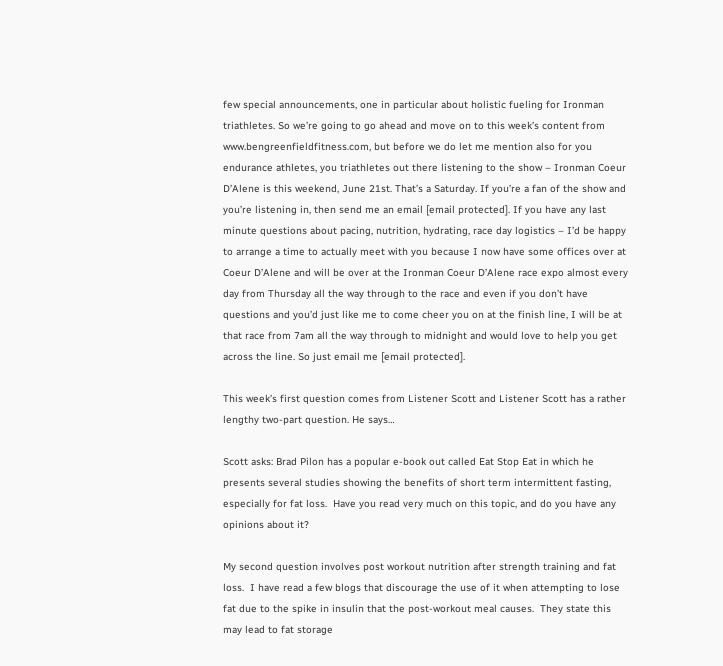few special announcements, one in particular about holistic fueling for Ironman triathletes. So we’re going to go ahead and move on to this week’s content from www.bengreenfieldfitness.com, but before we do let me mention also for you endurance athletes, you triathletes out there listening to the show – Ironman Coeur D’Alene is this weekend, June 21st. That’s a Saturday. If you’re a fan of the show and you’re listening in, then send me an email [email protected]. If you have any last minute questions about pacing, nutrition, hydrating, race day logistics – I’d be happy to arrange a time to actually meet with you because I now have some offices over at Coeur D’Alene and will be over at the Ironman Coeur D’Alene race expo almost every day from Thursday all the way through to the race and even if you don’t have questions and you’d just like me to come cheer you on at the finish line, I will be at that race from 7am all the way through to midnight and would love to help you get across the line. So just email me [email protected].

This week’s first question comes from Listener Scott and Listener Scott has a rather lengthy two-part question. He says…

Scott asks: Brad Pilon has a popular e-book out called Eat Stop Eat in which he presents several studies showing the benefits of short term intermittent fasting, especially for fat loss.  Have you read very much on this topic, and do you have any opinions about it?

My second question involves post workout nutrition after strength training and fat loss.  I have read a few blogs that discourage the use of it when attempting to lose fat due to the spike in insulin that the post-workout meal causes.  They state this may lead to fat storage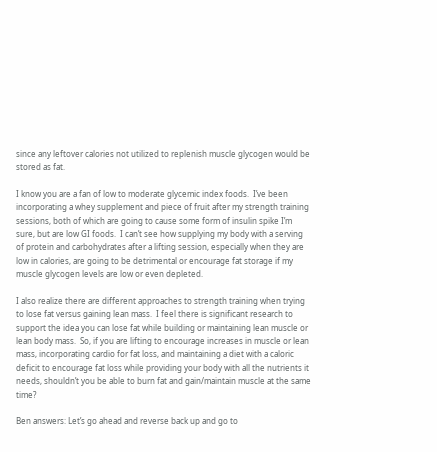since any leftover calories not utilized to replenish muscle glycogen would be stored as fat.

I know you are a fan of low to moderate glycemic index foods.  I’ve been incorporating a whey supplement and piece of fruit after my strength training sessions, both of which are going to cause some form of insulin spike I’m sure, but are low GI foods.  I can’t see how supplying my body with a serving of protein and carbohydrates after a lifting session, especially when they are low in calories, are going to be detrimental or encourage fat storage if my muscle glycogen levels are low or even depleted.

I also realize there are different approaches to strength training when trying to lose fat versus gaining lean mass.  I feel there is significant research to support the idea you can lose fat while building or maintaining lean muscle or lean body mass.  So, if you are lifting to encourage increases in muscle or lean mass, incorporating cardio for fat loss, and maintaining a diet with a caloric deficit to encourage fat loss while providing your body with all the nutrients it needs, shouldn’t you be able to burn fat and gain/maintain muscle at the same time?

Ben answers: Let’s go ahead and reverse back up and go to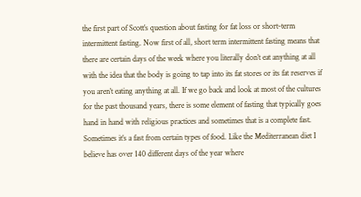the first part of Scott’s question about fasting for fat loss or short-term intermittent fasting. Now first of all, short term intermittent fasting means that there are certain days of the week where you literally don’t eat anything at all with the idea that the body is going to tap into its fat stores or its fat reserves if you aren’t eating anything at all. If we go back and look at most of the cultures for the past thousand years, there is some element of fasting that typically goes hand in hand with religious practices and sometimes that is a complete fast. Sometimes it’s a fast from certain types of food. Like the Mediterranean diet I believe has over 140 different days of the year where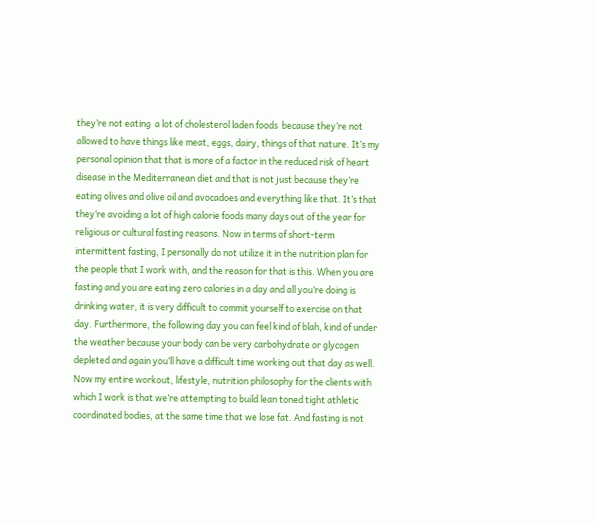they’re not eating  a lot of cholesterol laden foods  because they’re not allowed to have things like meat, eggs, dairy, things of that nature. It’s my personal opinion that that is more of a factor in the reduced risk of heart disease in the Mediterranean diet and that is not just because they’re eating olives and olive oil and avocadoes and everything like that. It’s that they’re avoiding a lot of high calorie foods many days out of the year for religious or cultural fasting reasons. Now in terms of short-term intermittent fasting, I personally do not utilize it in the nutrition plan for the people that I work with, and the reason for that is this. When you are fasting and you are eating zero calories in a day and all you’re doing is drinking water, it is very difficult to commit yourself to exercise on that day. Furthermore, the following day you can feel kind of blah, kind of under the weather because your body can be very carbohydrate or glycogen depleted and again you’ll have a difficult time working out that day as well. Now my entire workout, lifestyle, nutrition philosophy for the clients with which I work is that we’re attempting to build lean toned tight athletic coordinated bodies, at the same time that we lose fat. And fasting is not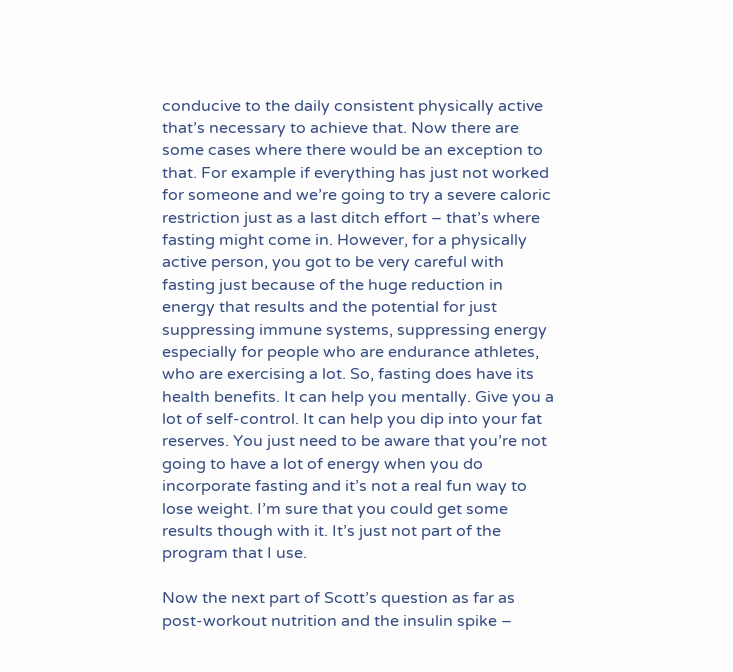conducive to the daily consistent physically active that’s necessary to achieve that. Now there are some cases where there would be an exception to that. For example if everything has just not worked for someone and we’re going to try a severe caloric restriction just as a last ditch effort – that’s where fasting might come in. However, for a physically active person, you got to be very careful with fasting just because of the huge reduction in energy that results and the potential for just suppressing immune systems, suppressing energy especially for people who are endurance athletes, who are exercising a lot. So, fasting does have its health benefits. It can help you mentally. Give you a lot of self-control. It can help you dip into your fat reserves. You just need to be aware that you’re not going to have a lot of energy when you do incorporate fasting and it’s not a real fun way to lose weight. I’m sure that you could get some results though with it. It’s just not part of the program that I use.

Now the next part of Scott’s question as far as post-workout nutrition and the insulin spike –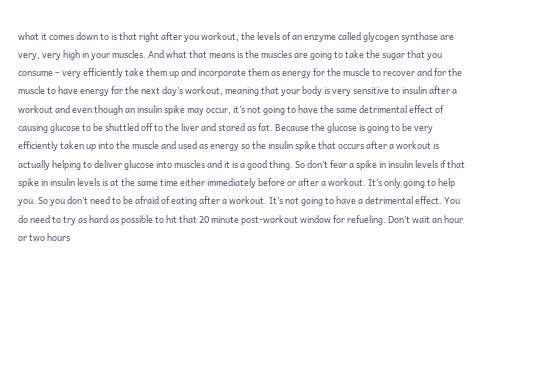what it comes down to is that right after you workout, the levels of an enzyme called glycogen synthase are very, very high in your muscles. And what that means is the muscles are going to take the sugar that you consume – very efficiently take them up and incorporate them as energy for the muscle to recover and for the muscle to have energy for the next day’s workout, meaning that your body is very sensitive to insulin after a workout and even though an insulin spike may occur, it’s not going to have the same detrimental effect of causing glucose to be shuttled off to the liver and stored as fat. Because the glucose is going to be very efficiently taken up into the muscle and used as energy so the insulin spike that occurs after a workout is actually helping to deliver glucose into muscles and it is a good thing. So don’t fear a spike in insulin levels if that spike in insulin levels is at the same time either immediately before or after a workout. It’s only going to help you. So you don’t need to be afraid of eating after a workout. It’s not going to have a detrimental effect. You do need to try as hard as possible to hit that 20 minute post-workout window for refueling. Don’t wait an hour or two hours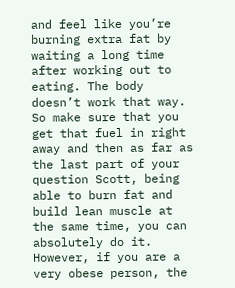and feel like you’re burning extra fat by waiting a long time after working out to eating. The body doesn’t work that way. So make sure that you get that fuel in right away and then as far as the last part of your question Scott, being able to burn fat and build lean muscle at the same time, you can absolutely do it. However, if you are a very obese person, the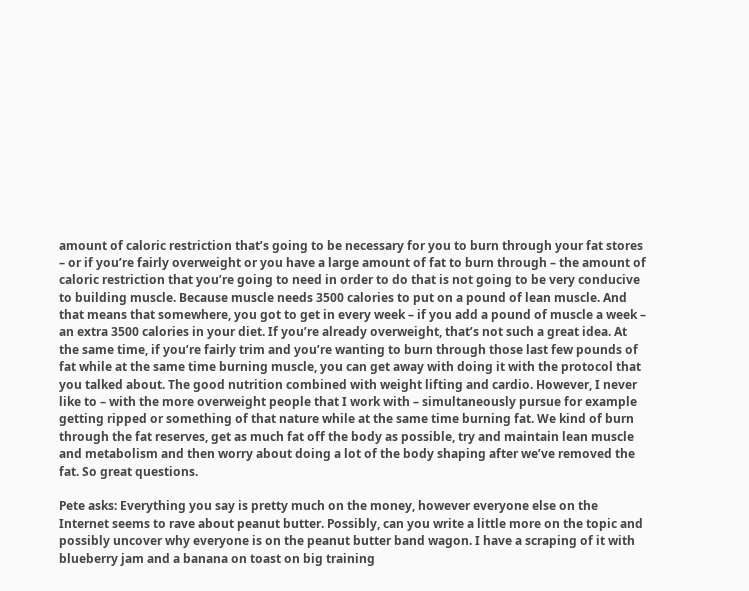amount of caloric restriction that’s going to be necessary for you to burn through your fat stores – or if you’re fairly overweight or you have a large amount of fat to burn through – the amount of caloric restriction that you’re going to need in order to do that is not going to be very conducive to building muscle. Because muscle needs 3500 calories to put on a pound of lean muscle. And that means that somewhere, you got to get in every week – if you add a pound of muscle a week – an extra 3500 calories in your diet. If you’re already overweight, that’s not such a great idea. At the same time, if you’re fairly trim and you’re wanting to burn through those last few pounds of fat while at the same time burning muscle, you can get away with doing it with the protocol that you talked about. The good nutrition combined with weight lifting and cardio. However, I never like to – with the more overweight people that I work with – simultaneously pursue for example getting ripped or something of that nature while at the same time burning fat. We kind of burn through the fat reserves, get as much fat off the body as possible, try and maintain lean muscle and metabolism and then worry about doing a lot of the body shaping after we’ve removed the fat. So great questions.

Pete asks: Everything you say is pretty much on the money, however everyone else on the Internet seems to rave about peanut butter. Possibly, can you write a little more on the topic and possibly uncover why everyone is on the peanut butter band wagon. I have a scraping of it with blueberry jam and a banana on toast on big training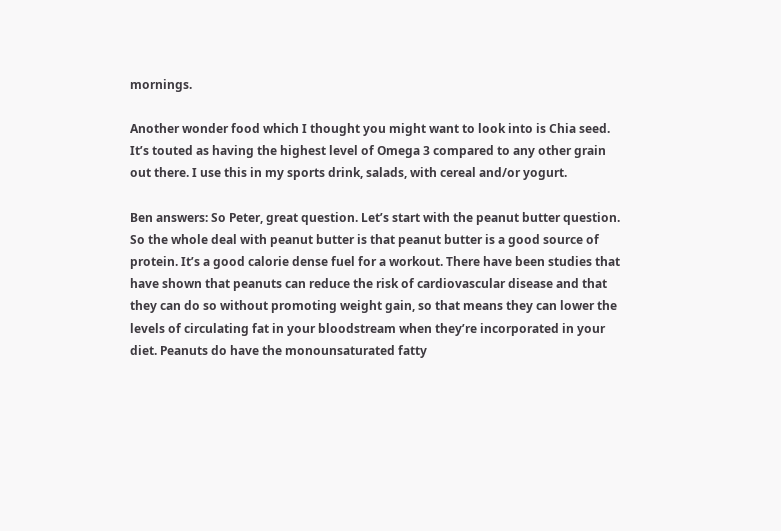mornings.

Another wonder food which I thought you might want to look into is Chia seed. It’s touted as having the highest level of Omega 3 compared to any other grain out there. I use this in my sports drink, salads, with cereal and/or yogurt.

Ben answers: So Peter, great question. Let’s start with the peanut butter question. So the whole deal with peanut butter is that peanut butter is a good source of protein. It’s a good calorie dense fuel for a workout. There have been studies that have shown that peanuts can reduce the risk of cardiovascular disease and that they can do so without promoting weight gain, so that means they can lower the levels of circulating fat in your bloodstream when they’re incorporated in your diet. Peanuts do have the monounsaturated fatty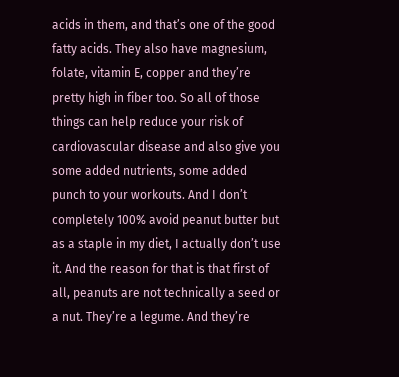acids in them, and that’s one of the good fatty acids. They also have magnesium, folate, vitamin E, copper and they’re pretty high in fiber too. So all of those things can help reduce your risk of cardiovascular disease and also give you some added nutrients, some added punch to your workouts. And I don’t completely 100% avoid peanut butter but as a staple in my diet, I actually don’t use it. And the reason for that is that first of all, peanuts are not technically a seed or a nut. They’re a legume. And they’re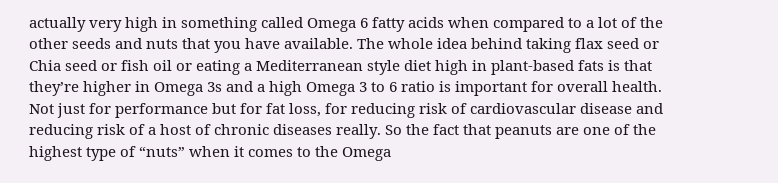actually very high in something called Omega 6 fatty acids when compared to a lot of the other seeds and nuts that you have available. The whole idea behind taking flax seed or Chia seed or fish oil or eating a Mediterranean style diet high in plant-based fats is that they’re higher in Omega 3s and a high Omega 3 to 6 ratio is important for overall health. Not just for performance but for fat loss, for reducing risk of cardiovascular disease and reducing risk of a host of chronic diseases really. So the fact that peanuts are one of the highest type of “nuts” when it comes to the Omega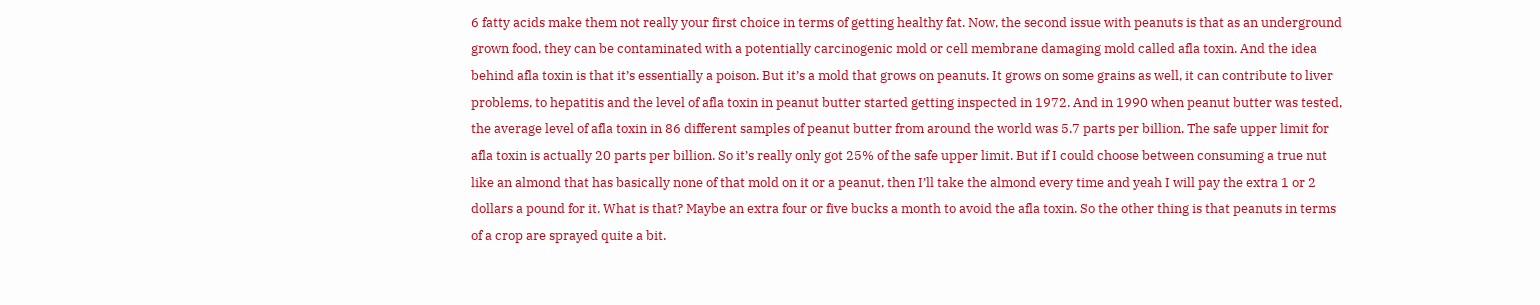6 fatty acids make them not really your first choice in terms of getting healthy fat. Now, the second issue with peanuts is that as an underground grown food, they can be contaminated with a potentially carcinogenic mold or cell membrane damaging mold called afla toxin. And the idea behind afla toxin is that it’s essentially a poison. But it’s a mold that grows on peanuts. It grows on some grains as well, it can contribute to liver problems, to hepatitis and the level of afla toxin in peanut butter started getting inspected in 1972. And in 1990 when peanut butter was tested, the average level of afla toxin in 86 different samples of peanut butter from around the world was 5.7 parts per billion. The safe upper limit for afla toxin is actually 20 parts per billion. So it’s really only got 25% of the safe upper limit. But if I could choose between consuming a true nut like an almond that has basically none of that mold on it or a peanut, then I’ll take the almond every time and yeah I will pay the extra 1 or 2 dollars a pound for it. What is that? Maybe an extra four or five bucks a month to avoid the afla toxin. So the other thing is that peanuts in terms of a crop are sprayed quite a bit.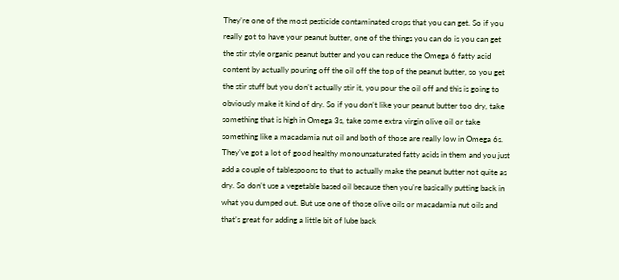They’re one of the most pesticide contaminated crops that you can get. So if you really got to have your peanut butter, one of the things you can do is you can get the stir style organic peanut butter and you can reduce the Omega 6 fatty acid content by actually pouring off the oil off the top of the peanut butter, so you get the stir stuff but you don’t actually stir it, you pour the oil off and this is going to obviously make it kind of dry. So if you don’t like your peanut butter too dry, take something that is high in Omega 3s, take some extra virgin olive oil or take something like a macadamia nut oil and both of those are really low in Omega 6s. They’ve got a lot of good healthy monounsaturated fatty acids in them and you just add a couple of tablespoons to that to actually make the peanut butter not quite as dry. So don’t use a vegetable based oil because then you’re basically putting back in what you dumped out. But use one of those olive oils or macadamia nut oils and that’s great for adding a little bit of lube back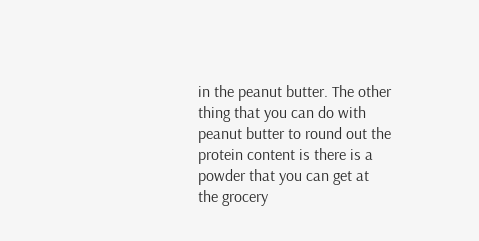in the peanut butter. The other thing that you can do with peanut butter to round out the protein content is there is a powder that you can get at the grocery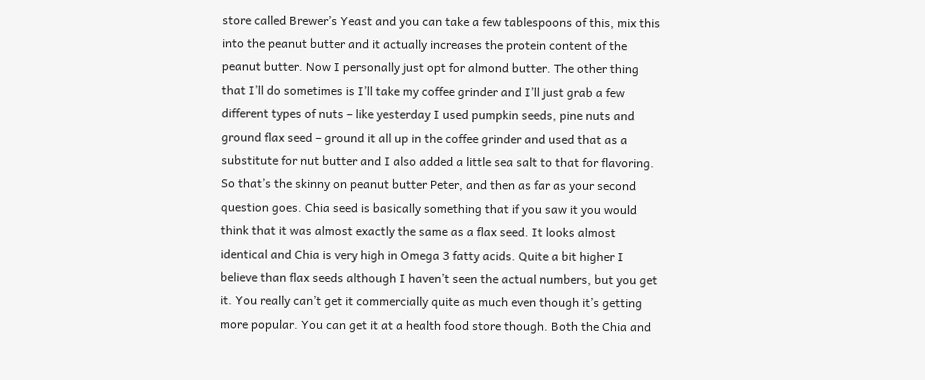store called Brewer’s Yeast and you can take a few tablespoons of this, mix this into the peanut butter and it actually increases the protein content of the peanut butter. Now I personally just opt for almond butter. The other thing that I’ll do sometimes is I’ll take my coffee grinder and I’ll just grab a few different types of nuts – like yesterday I used pumpkin seeds, pine nuts and ground flax seed – ground it all up in the coffee grinder and used that as a substitute for nut butter and I also added a little sea salt to that for flavoring.  So that’s the skinny on peanut butter Peter, and then as far as your second question goes. Chia seed is basically something that if you saw it you would think that it was almost exactly the same as a flax seed. It looks almost identical and Chia is very high in Omega 3 fatty acids. Quite a bit higher I believe than flax seeds although I haven’t seen the actual numbers, but you get it. You really can’t get it commercially quite as much even though it’s getting more popular. You can get it at a health food store though. Both the Chia and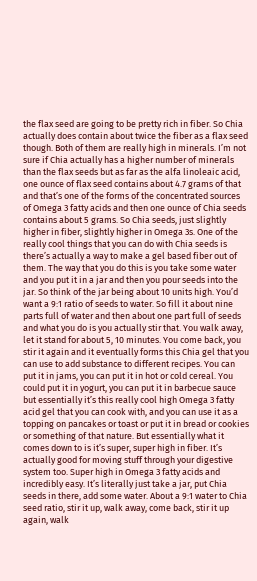the flax seed are going to be pretty rich in fiber. So Chia actually does contain about twice the fiber as a flax seed though. Both of them are really high in minerals. I’m not sure if Chia actually has a higher number of minerals than the flax seeds but as far as the alfa linoleaic acid, one ounce of flax seed contains about 4.7 grams of that and that’s one of the forms of the concentrated sources of Omega 3 fatty acids and then one ounce of Chia seeds contains about 5 grams. So Chia seeds, just slightly higher in fiber, slightly higher in Omega 3s. One of the really cool things that you can do with Chia seeds is there’s actually a way to make a gel based fiber out of them. The way that you do this is you take some water and you put it in a jar and then you pour seeds into the jar. So think of the jar being about 10 units high. You’d want a 9:1 ratio of seeds to water. So fill it about nine parts full of water and then about one part full of seeds and what you do is you actually stir that. You walk away, let it stand for about 5, 10 minutes. You come back, you stir it again and it eventually forms this Chia gel that you can use to add substance to different recipes. You can put it in jams, you can put it in hot or cold cereal. You could put it in yogurt, you can put it in barbecue sauce but essentially it’s this really cool high Omega 3 fatty acid gel that you can cook with, and you can use it as a topping on pancakes or toast or put it in bread or cookies or something of that nature. But essentially what it comes down to is it’s super, super high in fiber. It’s actually good for moving stuff through your digestive system too. Super high in Omega 3 fatty acids and incredibly easy. It’s literally just take a jar, put Chia seeds in there, add some water. About a 9:1 water to Chia seed ratio, stir it up, walk away, come back, stir it up again, walk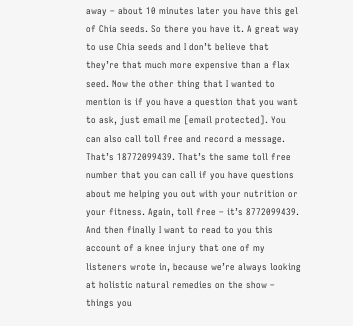away – about 10 minutes later you have this gel of Chia seeds. So there you have it. A great way to use Chia seeds and I don’t believe that they’re that much more expensive than a flax seed. Now the other thing that I wanted to mention is if you have a question that you want to ask, just email me [email protected]. You can also call toll free and record a message. That’s 18772099439. That’s the same toll free number that you can call if you have questions about me helping you out with your nutrition or your fitness. Again, toll free – it’s 8772099439. And then finally I want to read to you this account of a knee injury that one of my listeners wrote in, because we’re always looking at holistic natural remedies on the show – things you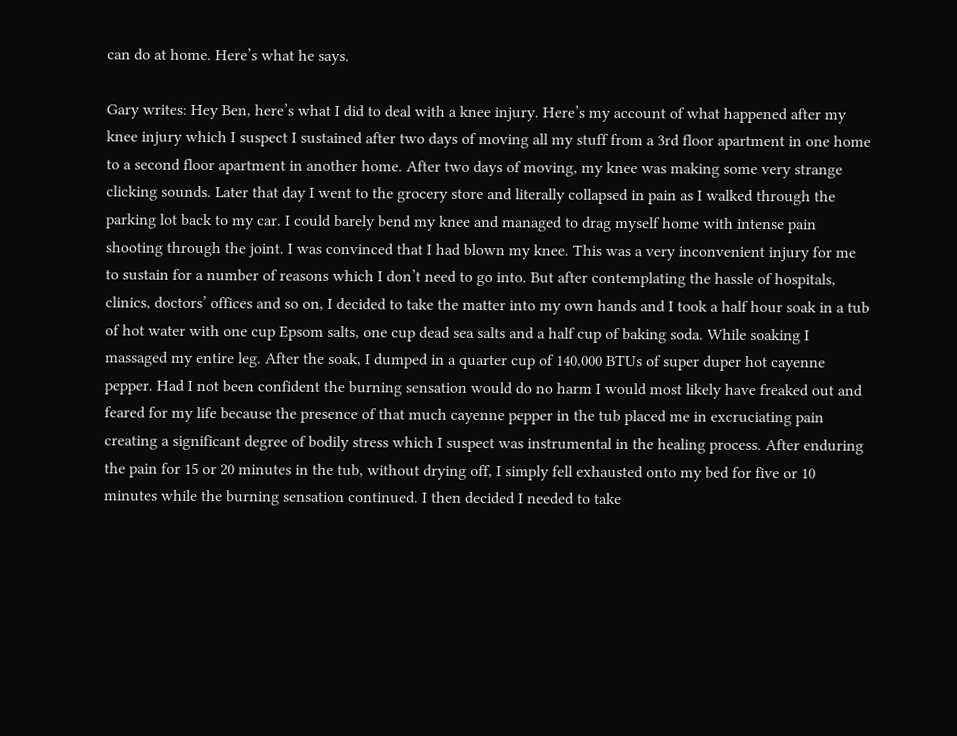can do at home. Here’s what he says.

Gary writes: Hey Ben, here’s what I did to deal with a knee injury. Here’s my account of what happened after my knee injury which I suspect I sustained after two days of moving all my stuff from a 3rd floor apartment in one home to a second floor apartment in another home. After two days of moving, my knee was making some very strange clicking sounds. Later that day I went to the grocery store and literally collapsed in pain as I walked through the parking lot back to my car. I could barely bend my knee and managed to drag myself home with intense pain shooting through the joint. I was convinced that I had blown my knee. This was a very inconvenient injury for me to sustain for a number of reasons which I don’t need to go into. But after contemplating the hassle of hospitals, clinics, doctors’ offices and so on, I decided to take the matter into my own hands and I took a half hour soak in a tub of hot water with one cup Epsom salts, one cup dead sea salts and a half cup of baking soda. While soaking I massaged my entire leg. After the soak, I dumped in a quarter cup of 140,000 BTUs of super duper hot cayenne pepper. Had I not been confident the burning sensation would do no harm I would most likely have freaked out and feared for my life because the presence of that much cayenne pepper in the tub placed me in excruciating pain creating a significant degree of bodily stress which I suspect was instrumental in the healing process. After enduring the pain for 15 or 20 minutes in the tub, without drying off, I simply fell exhausted onto my bed for five or 10 minutes while the burning sensation continued. I then decided I needed to take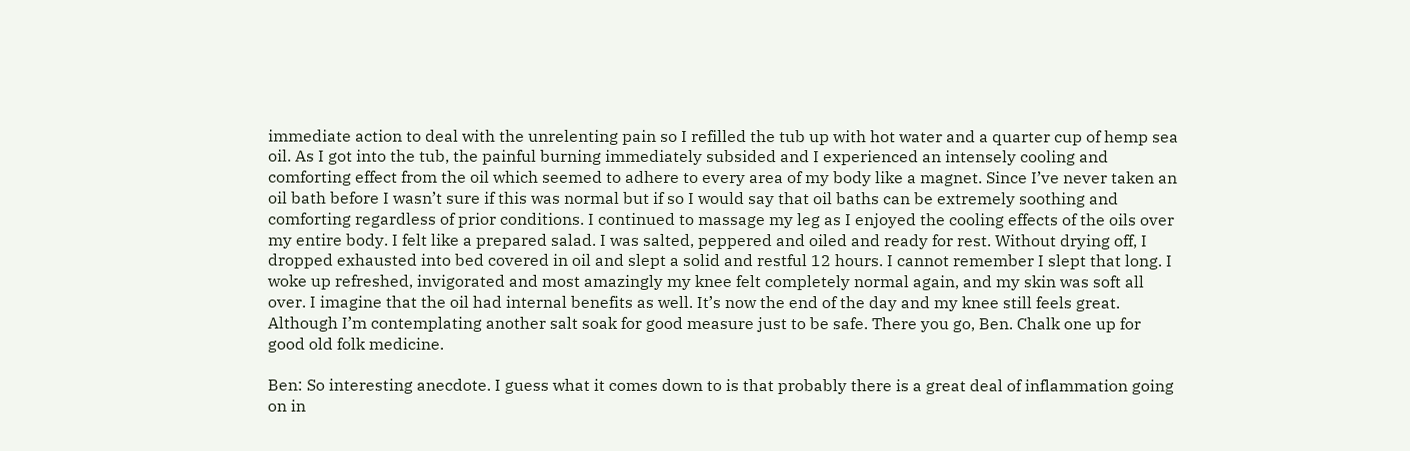immediate action to deal with the unrelenting pain so I refilled the tub up with hot water and a quarter cup of hemp sea oil. As I got into the tub, the painful burning immediately subsided and I experienced an intensely cooling and comforting effect from the oil which seemed to adhere to every area of my body like a magnet. Since I’ve never taken an oil bath before I wasn’t sure if this was normal but if so I would say that oil baths can be extremely soothing and comforting regardless of prior conditions. I continued to massage my leg as I enjoyed the cooling effects of the oils over my entire body. I felt like a prepared salad. I was salted, peppered and oiled and ready for rest. Without drying off, I dropped exhausted into bed covered in oil and slept a solid and restful 12 hours. I cannot remember I slept that long. I woke up refreshed, invigorated and most amazingly my knee felt completely normal again, and my skin was soft all over. I imagine that the oil had internal benefits as well. It’s now the end of the day and my knee still feels great. Although I’m contemplating another salt soak for good measure just to be safe. There you go, Ben. Chalk one up for good old folk medicine.

Ben: So interesting anecdote. I guess what it comes down to is that probably there is a great deal of inflammation going on in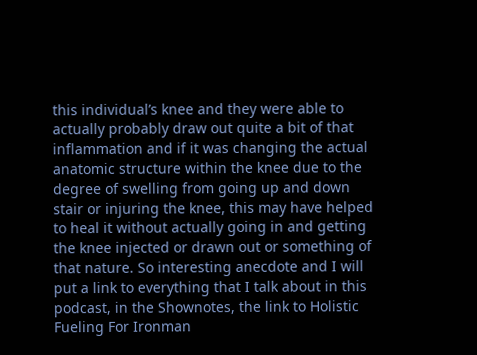this individual’s knee and they were able to actually probably draw out quite a bit of that inflammation and if it was changing the actual anatomic structure within the knee due to the degree of swelling from going up and down stair or injuring the knee, this may have helped to heal it without actually going in and getting the knee injected or drawn out or something of that nature. So interesting anecdote and I will put a link to everything that I talk about in this podcast, in the Shownotes, the link to Holistic Fueling For Ironman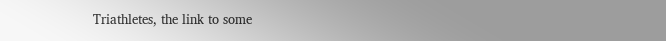Triathletes, the link to some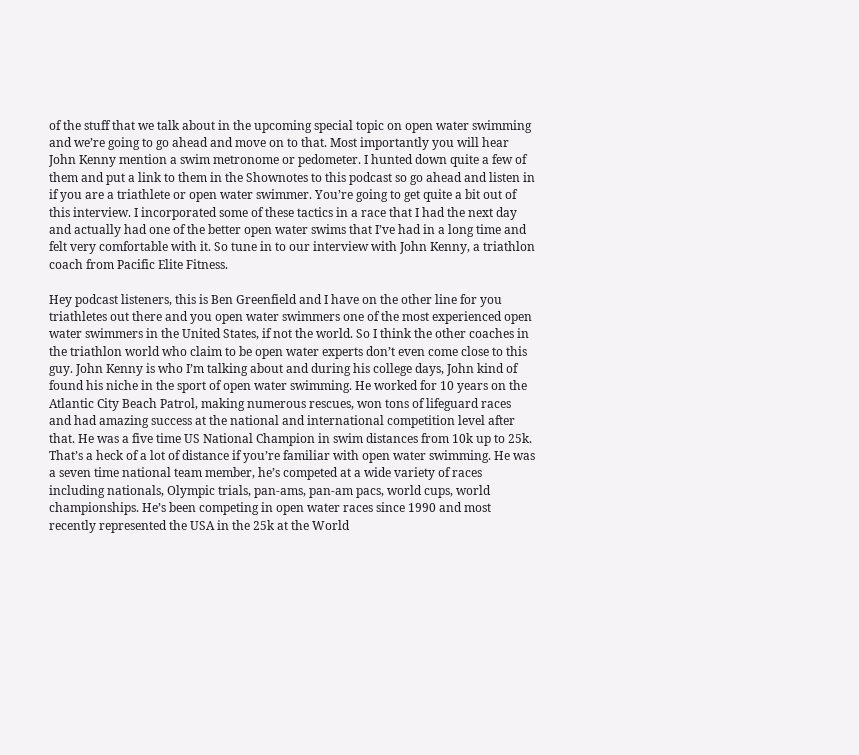of the stuff that we talk about in the upcoming special topic on open water swimming and we’re going to go ahead and move on to that. Most importantly you will hear John Kenny mention a swim metronome or pedometer. I hunted down quite a few of them and put a link to them in the Shownotes to this podcast so go ahead and listen in if you are a triathlete or open water swimmer. You’re going to get quite a bit out of this interview. I incorporated some of these tactics in a race that I had the next day and actually had one of the better open water swims that I’ve had in a long time and felt very comfortable with it. So tune in to our interview with John Kenny, a triathlon coach from Pacific Elite Fitness.

Hey podcast listeners, this is Ben Greenfield and I have on the other line for you triathletes out there and you open water swimmers one of the most experienced open water swimmers in the United States, if not the world. So I think the other coaches in the triathlon world who claim to be open water experts don’t even come close to this guy. John Kenny is who I’m talking about and during his college days, John kind of found his niche in the sport of open water swimming. He worked for 10 years on the Atlantic City Beach Patrol, making numerous rescues, won tons of lifeguard races and had amazing success at the national and international competition level after that. He was a five time US National Champion in swim distances from 10k up to 25k. That’s a heck of a lot of distance if you’re familiar with open water swimming. He was a seven time national team member, he’s competed at a wide variety of races including nationals, Olympic trials, pan-ams, pan-am pacs, world cups, world championships. He’s been competing in open water races since 1990 and most recently represented the USA in the 25k at the World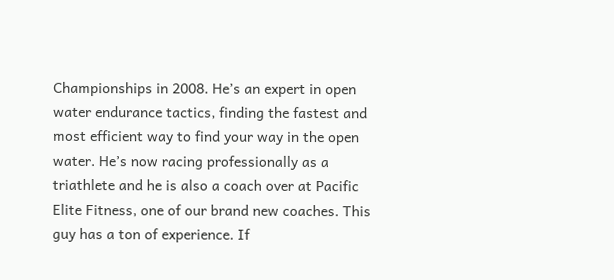Championships in 2008. He’s an expert in open water endurance tactics, finding the fastest and most efficient way to find your way in the open water. He’s now racing professionally as a triathlete and he is also a coach over at Pacific Elite Fitness, one of our brand new coaches. This guy has a ton of experience. If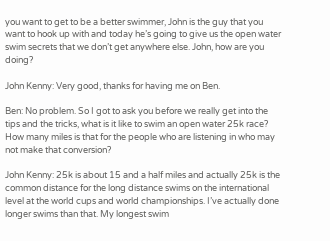you want to get to be a better swimmer, John is the guy that you want to hook up with and today he’s going to give us the open water swim secrets that we don’t get anywhere else. John, how are you doing?

John Kenny: Very good, thanks for having me on Ben.

Ben: No problem. So I got to ask you before we really get into the tips and the tricks, what is it like to swim an open water 25k race? How many miles is that for the people who are listening in who may not make that conversion?

John Kenny: 25k is about 15 and a half miles and actually 25k is the common distance for the long distance swims on the international level at the world cups and world championships. I’ve actually done longer swims than that. My longest swim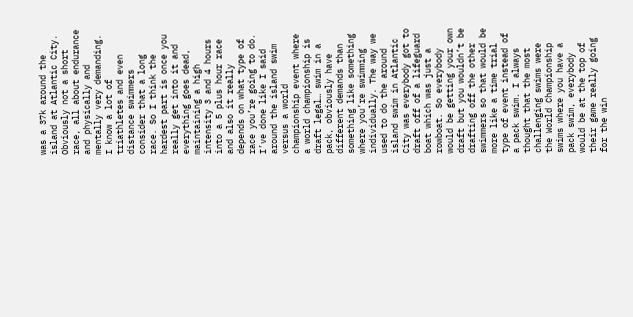was a 37k around the island at Atlantic City. Obviously not a short race, all about endurance and physically and mentally very demanding. I know a lot of triathletes and even distance swimmers consider that a long race. So I think the hardest part is once you really get into it and everything goes dead, maintaining a high intensity 3 and 4 hours into a 5 plus hour race and also it really depends on what type of race you’re going to do. I’ve done like I said around the island swim versus a world championship event where a world championship is draft legal… swim in a pack, obviously have different demands than something like something where you’re swimming individually. The way we used to do the around island swim in Atlantic City was everybody got to draft off of a lifeguard boat which was just a rowboat. So everybody would be getting your own draft but you wouldn’t be drafting off the other swimmers so that would be more like a time trial type of event instead of a pack swim. I always thought that the most challenging swims were the World Championship swims where you have a pack swim, everybody would be at the top of their game really going for the win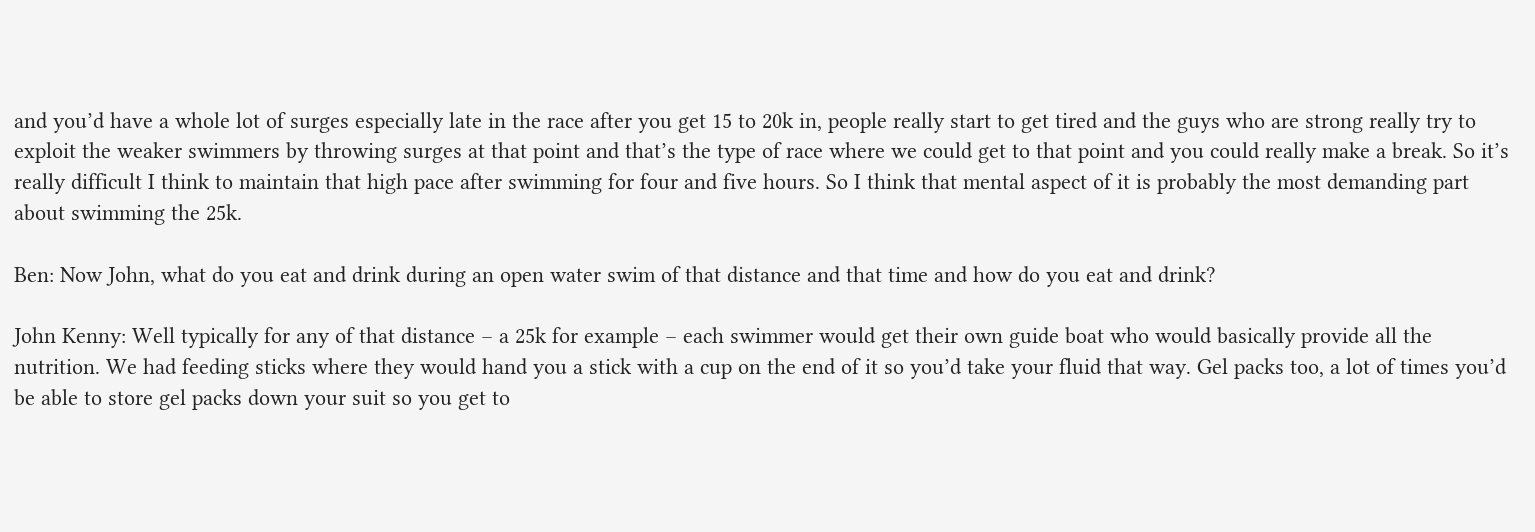and you’d have a whole lot of surges especially late in the race after you get 15 to 20k in, people really start to get tired and the guys who are strong really try to exploit the weaker swimmers by throwing surges at that point and that’s the type of race where we could get to that point and you could really make a break. So it’s really difficult I think to maintain that high pace after swimming for four and five hours. So I think that mental aspect of it is probably the most demanding part about swimming the 25k.

Ben: Now John, what do you eat and drink during an open water swim of that distance and that time and how do you eat and drink?

John Kenny: Well typically for any of that distance – a 25k for example – each swimmer would get their own guide boat who would basically provide all the nutrition. We had feeding sticks where they would hand you a stick with a cup on the end of it so you’d take your fluid that way. Gel packs too, a lot of times you’d be able to store gel packs down your suit so you get to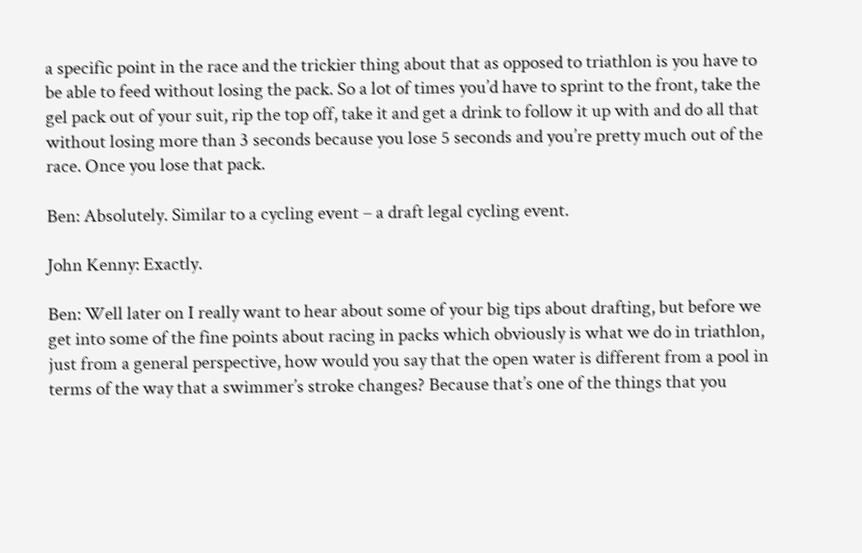a specific point in the race and the trickier thing about that as opposed to triathlon is you have to be able to feed without losing the pack. So a lot of times you’d have to sprint to the front, take the gel pack out of your suit, rip the top off, take it and get a drink to follow it up with and do all that without losing more than 3 seconds because you lose 5 seconds and you’re pretty much out of the race. Once you lose that pack.

Ben: Absolutely. Similar to a cycling event – a draft legal cycling event.

John Kenny: Exactly.

Ben: Well later on I really want to hear about some of your big tips about drafting, but before we get into some of the fine points about racing in packs which obviously is what we do in triathlon, just from a general perspective, how would you say that the open water is different from a pool in terms of the way that a swimmer’s stroke changes? Because that’s one of the things that you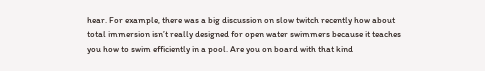hear. For example, there was a big discussion on slow twitch recently how about total immersion isn’t really designed for open water swimmers because it teaches you how to swim efficiently in a pool. Are you on board with that kind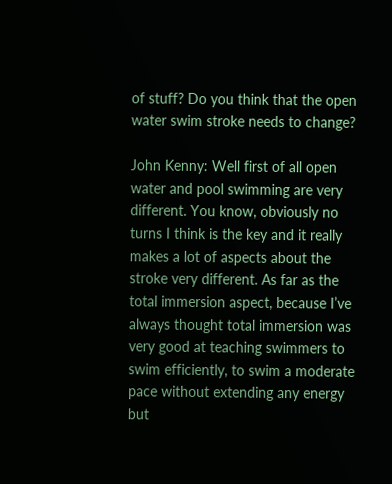of stuff? Do you think that the open water swim stroke needs to change?

John Kenny: Well first of all open water and pool swimming are very different. You know, obviously no turns I think is the key and it really makes a lot of aspects about the stroke very different. As far as the total immersion aspect, because I’ve always thought total immersion was very good at teaching swimmers to swim efficiently, to swim a moderate pace without extending any energy but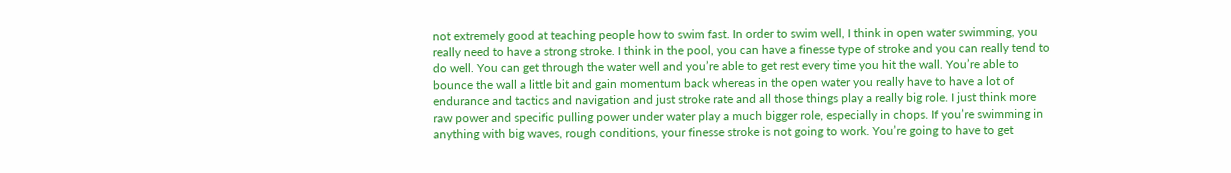not extremely good at teaching people how to swim fast. In order to swim well, I think in open water swimming, you really need to have a strong stroke. I think in the pool, you can have a finesse type of stroke and you can really tend to do well. You can get through the water well and you’re able to get rest every time you hit the wall. You’re able to bounce the wall a little bit and gain momentum back whereas in the open water you really have to have a lot of endurance and tactics and navigation and just stroke rate and all those things play a really big role. I just think more raw power and specific pulling power under water play a much bigger role, especially in chops. If you’re swimming in anything with big waves, rough conditions, your finesse stroke is not going to work. You’re going to have to get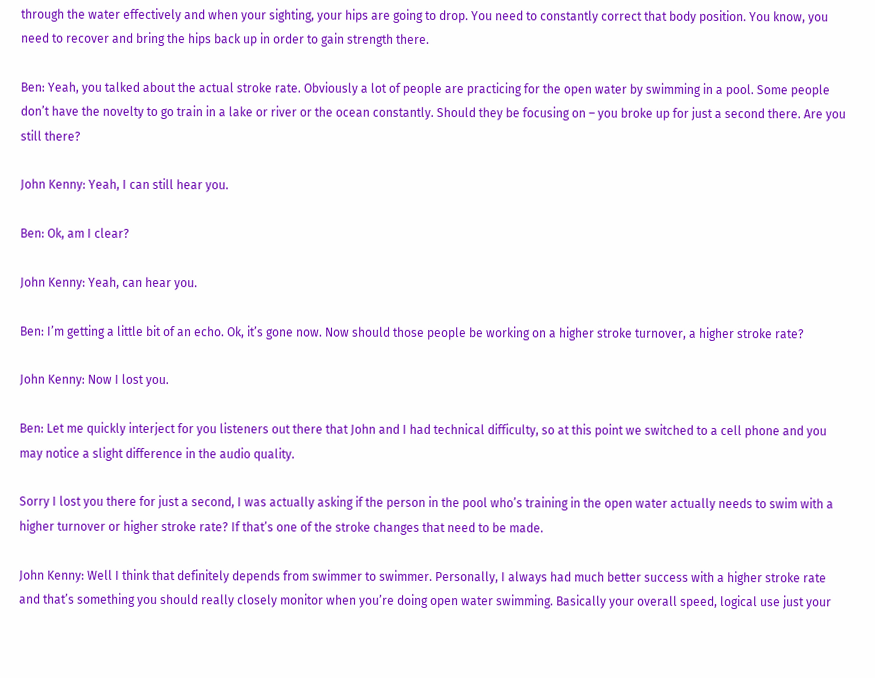through the water effectively and when your sighting, your hips are going to drop. You need to constantly correct that body position. You know, you need to recover and bring the hips back up in order to gain strength there.

Ben: Yeah, you talked about the actual stroke rate. Obviously a lot of people are practicing for the open water by swimming in a pool. Some people don’t have the novelty to go train in a lake or river or the ocean constantly. Should they be focusing on – you broke up for just a second there. Are you still there?

John Kenny: Yeah, I can still hear you.

Ben: Ok, am I clear?

John Kenny: Yeah, can hear you.

Ben: I’m getting a little bit of an echo. Ok, it’s gone now. Now should those people be working on a higher stroke turnover, a higher stroke rate?

John Kenny: Now I lost you.

Ben: Let me quickly interject for you listeners out there that John and I had technical difficulty, so at this point we switched to a cell phone and you may notice a slight difference in the audio quality.

Sorry I lost you there for just a second, I was actually asking if the person in the pool who’s training in the open water actually needs to swim with a higher turnover or higher stroke rate? If that’s one of the stroke changes that need to be made.

John Kenny: Well I think that definitely depends from swimmer to swimmer. Personally, I always had much better success with a higher stroke rate and that’s something you should really closely monitor when you’re doing open water swimming. Basically your overall speed, logical use just your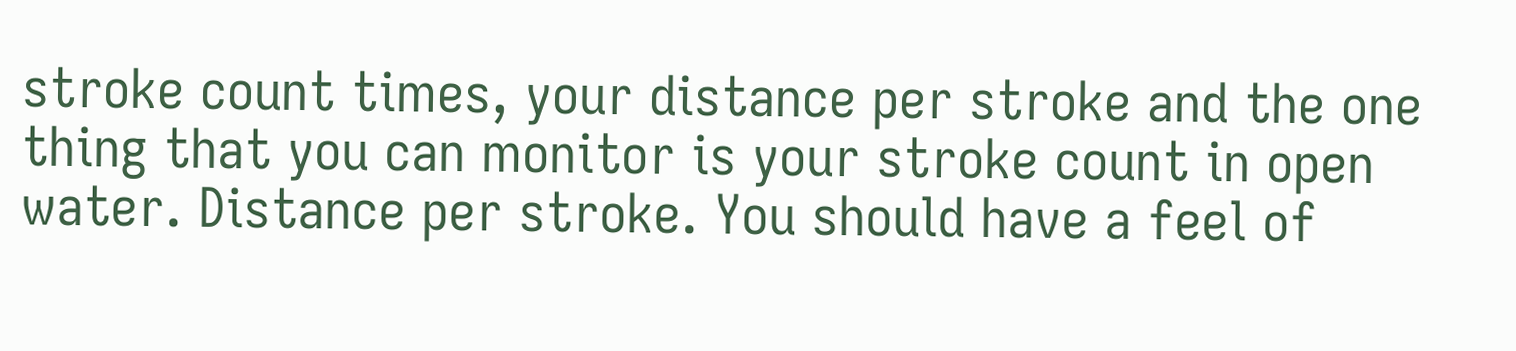stroke count times, your distance per stroke and the one thing that you can monitor is your stroke count in open water. Distance per stroke. You should have a feel of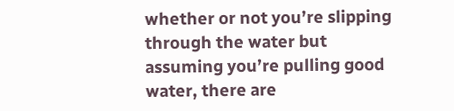whether or not you’re slipping through the water but assuming you’re pulling good water, there are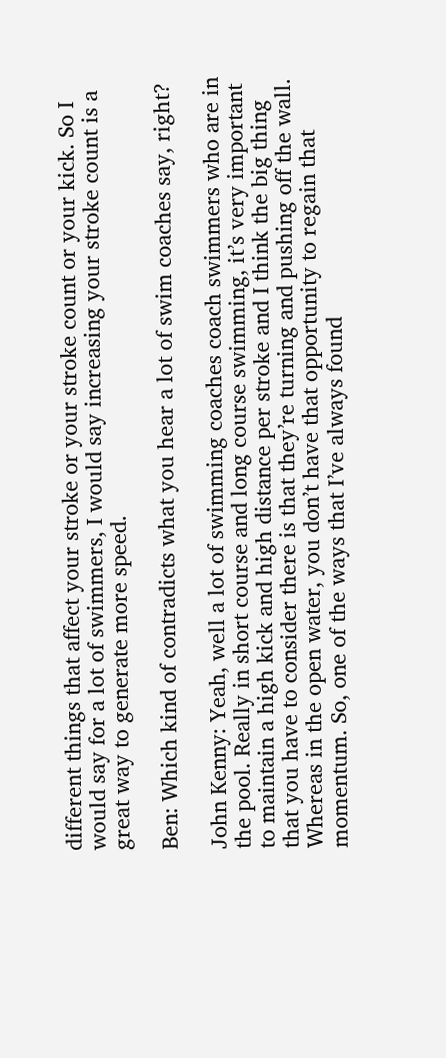different things that affect your stroke or your stroke count or your kick. So I would say for a lot of swimmers, I would say increasing your stroke count is a great way to generate more speed.

Ben: Which kind of contradicts what you hear a lot of swim coaches say, right?

John Kenny: Yeah, well a lot of swimming coaches coach swimmers who are in the pool. Really in short course and long course swimming, it’s very important to maintain a high kick and high distance per stroke and I think the big thing that you have to consider there is that they’re turning and pushing off the wall. Whereas in the open water, you don’t have that opportunity to regain that momentum. So, one of the ways that I’ve always found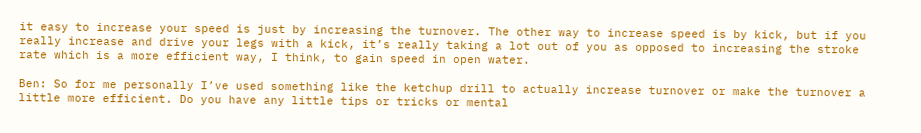it easy to increase your speed is just by increasing the turnover. The other way to increase speed is by kick, but if you really increase and drive your legs with a kick, it’s really taking a lot out of you as opposed to increasing the stroke rate which is a more efficient way, I think, to gain speed in open water.

Ben: So for me personally I’ve used something like the ketchup drill to actually increase turnover or make the turnover a little more efficient. Do you have any little tips or tricks or mental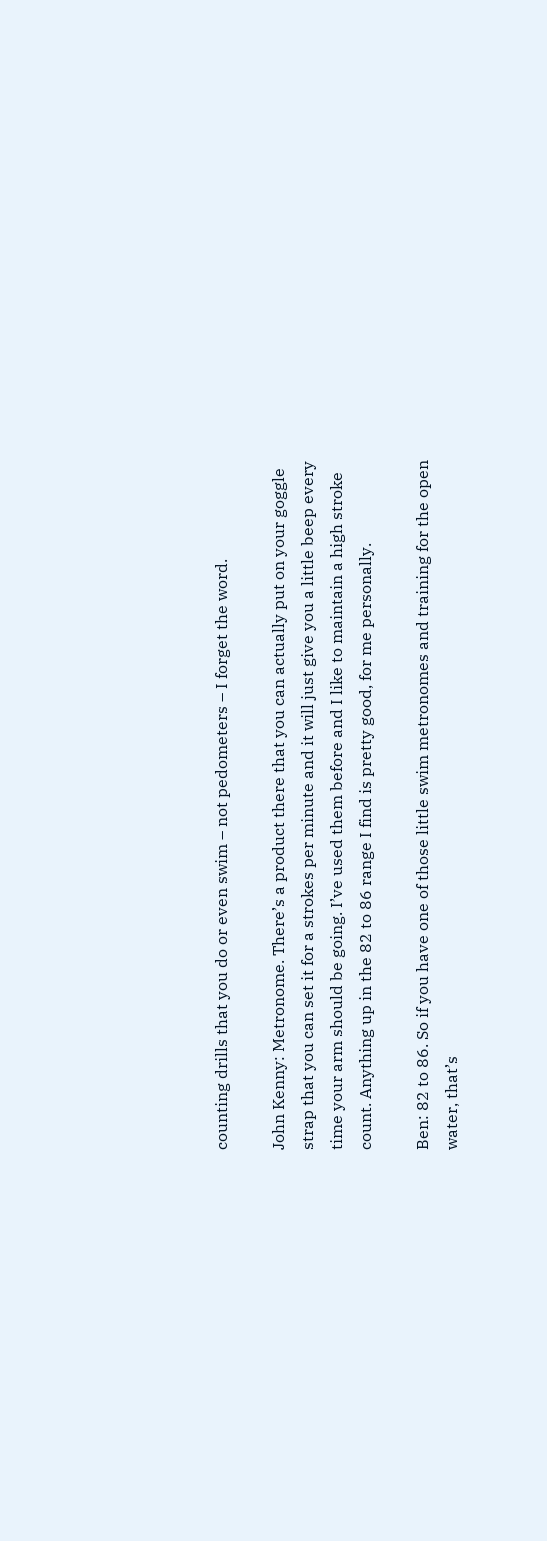counting drills that you do or even swim – not pedometers – I forget the word.

John Kenny: Metronome. There’s a product there that you can actually put on your goggle strap that you can set it for a strokes per minute and it will just give you a little beep every time your arm should be going. I’ve used them before and I like to maintain a high stroke count. Anything up in the 82 to 86 range I find is pretty good, for me personally.

Ben: 82 to 86. So if you have one of those little swim metronomes and training for the open water, that’s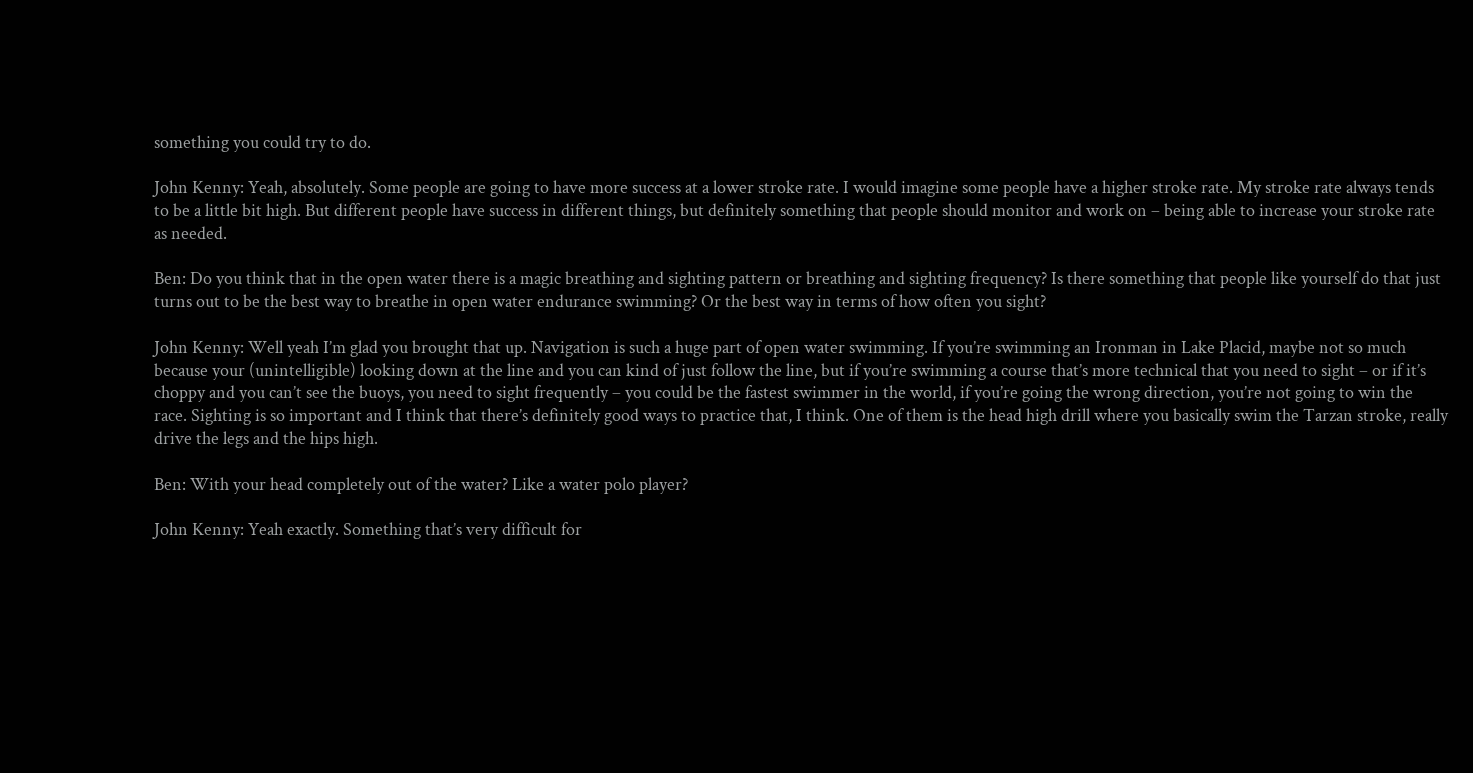something you could try to do.

John Kenny: Yeah, absolutely. Some people are going to have more success at a lower stroke rate. I would imagine some people have a higher stroke rate. My stroke rate always tends to be a little bit high. But different people have success in different things, but definitely something that people should monitor and work on – being able to increase your stroke rate as needed.

Ben: Do you think that in the open water there is a magic breathing and sighting pattern or breathing and sighting frequency? Is there something that people like yourself do that just turns out to be the best way to breathe in open water endurance swimming? Or the best way in terms of how often you sight?

John Kenny: Well yeah I’m glad you brought that up. Navigation is such a huge part of open water swimming. If you’re swimming an Ironman in Lake Placid, maybe not so much because your (unintelligible) looking down at the line and you can kind of just follow the line, but if you’re swimming a course that’s more technical that you need to sight – or if it’s choppy and you can’t see the buoys, you need to sight frequently – you could be the fastest swimmer in the world, if you’re going the wrong direction, you’re not going to win the race. Sighting is so important and I think that there’s definitely good ways to practice that, I think. One of them is the head high drill where you basically swim the Tarzan stroke, really drive the legs and the hips high.

Ben: With your head completely out of the water? Like a water polo player?

John Kenny: Yeah exactly. Something that’s very difficult for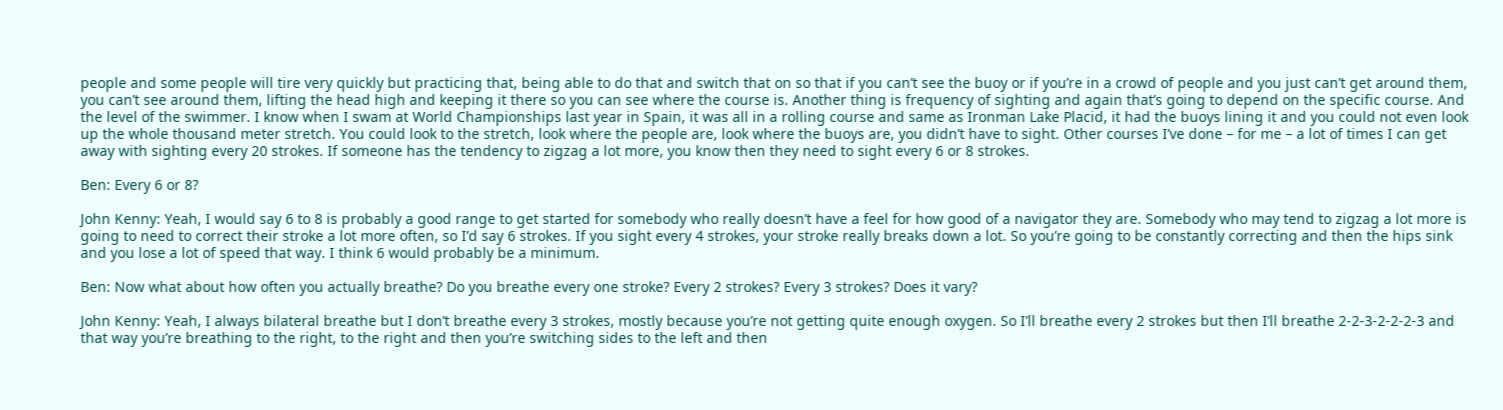people and some people will tire very quickly but practicing that, being able to do that and switch that on so that if you can’t see the buoy or if you’re in a crowd of people and you just can’t get around them, you can’t see around them, lifting the head high and keeping it there so you can see where the course is. Another thing is frequency of sighting and again that’s going to depend on the specific course. And the level of the swimmer. I know when I swam at World Championships last year in Spain, it was all in a rolling course and same as Ironman Lake Placid, it had the buoys lining it and you could not even look up the whole thousand meter stretch. You could look to the stretch, look where the people are, look where the buoys are, you didn’t have to sight. Other courses I’ve done – for me – a lot of times I can get away with sighting every 20 strokes. If someone has the tendency to zigzag a lot more, you know then they need to sight every 6 or 8 strokes.

Ben: Every 6 or 8?

John Kenny: Yeah, I would say 6 to 8 is probably a good range to get started for somebody who really doesn’t have a feel for how good of a navigator they are. Somebody who may tend to zigzag a lot more is going to need to correct their stroke a lot more often, so I’d say 6 strokes. If you sight every 4 strokes, your stroke really breaks down a lot. So you’re going to be constantly correcting and then the hips sink and you lose a lot of speed that way. I think 6 would probably be a minimum.

Ben: Now what about how often you actually breathe? Do you breathe every one stroke? Every 2 strokes? Every 3 strokes? Does it vary?

John Kenny: Yeah, I always bilateral breathe but I don’t breathe every 3 strokes, mostly because you’re not getting quite enough oxygen. So I’ll breathe every 2 strokes but then I’ll breathe 2-2-3-2-2-2-3 and that way you’re breathing to the right, to the right and then you’re switching sides to the left and then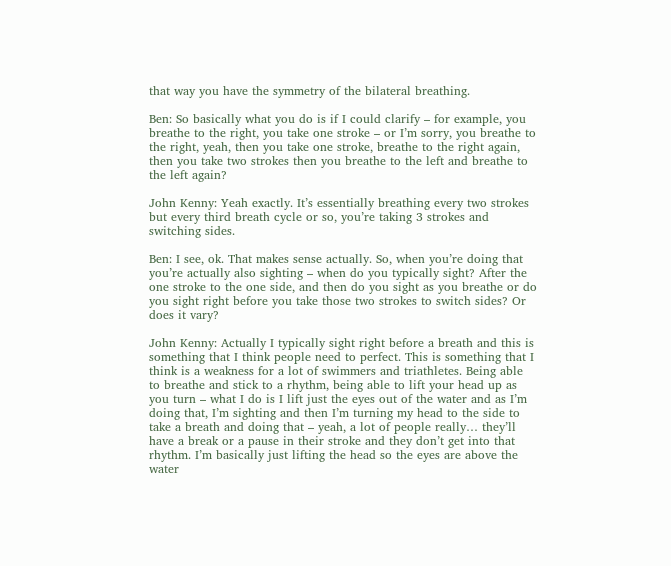that way you have the symmetry of the bilateral breathing.

Ben: So basically what you do is if I could clarify – for example, you breathe to the right, you take one stroke – or I’m sorry, you breathe to the right, yeah, then you take one stroke, breathe to the right again, then you take two strokes then you breathe to the left and breathe to the left again?

John Kenny: Yeah exactly. It’s essentially breathing every two strokes but every third breath cycle or so, you’re taking 3 strokes and switching sides.

Ben: I see, ok. That makes sense actually. So, when you’re doing that you’re actually also sighting – when do you typically sight? After the one stroke to the one side, and then do you sight as you breathe or do you sight right before you take those two strokes to switch sides? Or does it vary?

John Kenny: Actually I typically sight right before a breath and this is something that I think people need to perfect. This is something that I think is a weakness for a lot of swimmers and triathletes. Being able to breathe and stick to a rhythm, being able to lift your head up as you turn – what I do is I lift just the eyes out of the water and as I’m doing that, I’m sighting and then I’m turning my head to the side to take a breath and doing that – yeah, a lot of people really… they’ll have a break or a pause in their stroke and they don’t get into that rhythm. I’m basically just lifting the head so the eyes are above the water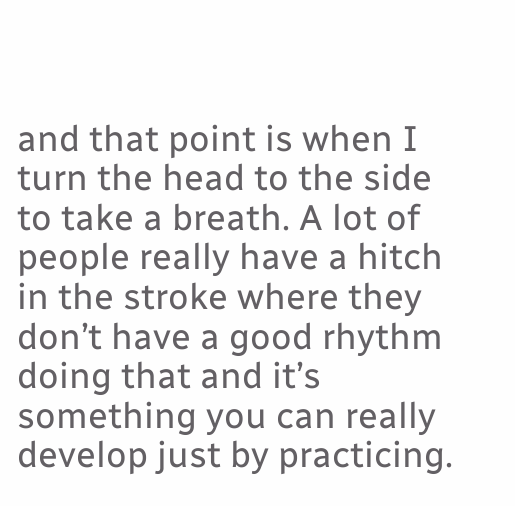and that point is when I turn the head to the side to take a breath. A lot of people really have a hitch in the stroke where they don’t have a good rhythm doing that and it’s something you can really develop just by practicing.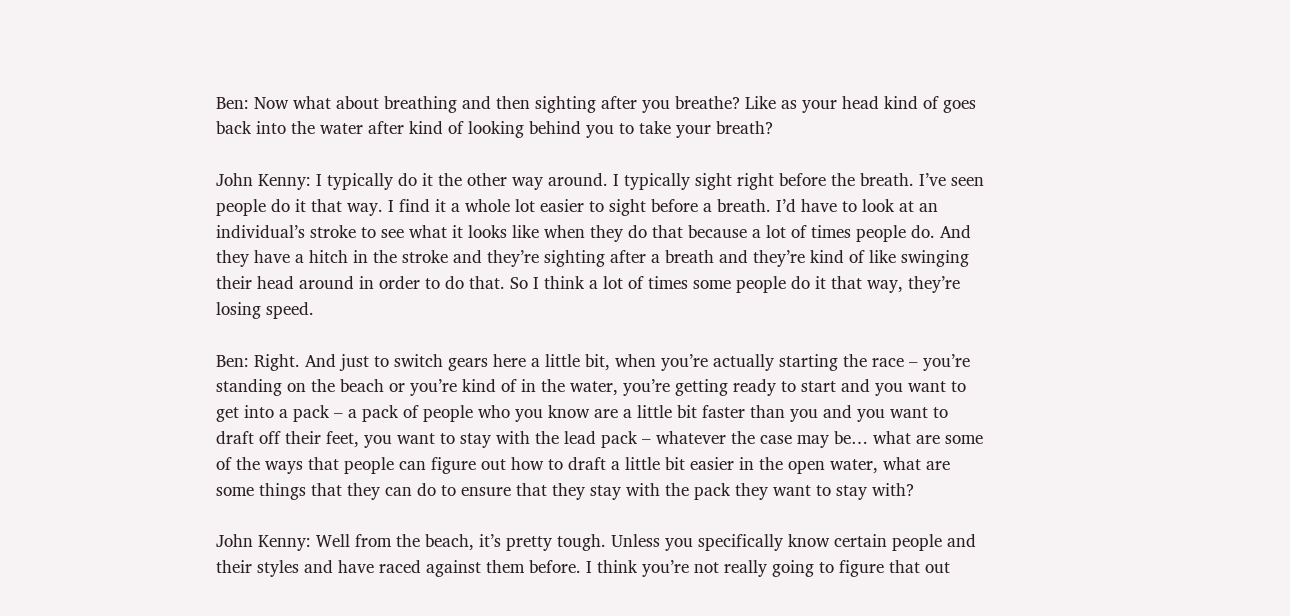Ben: Now what about breathing and then sighting after you breathe? Like as your head kind of goes back into the water after kind of looking behind you to take your breath?

John Kenny: I typically do it the other way around. I typically sight right before the breath. I’ve seen people do it that way. I find it a whole lot easier to sight before a breath. I’d have to look at an individual’s stroke to see what it looks like when they do that because a lot of times people do. And they have a hitch in the stroke and they’re sighting after a breath and they’re kind of like swinging their head around in order to do that. So I think a lot of times some people do it that way, they’re losing speed.

Ben: Right. And just to switch gears here a little bit, when you’re actually starting the race – you’re standing on the beach or you’re kind of in the water, you’re getting ready to start and you want to get into a pack – a pack of people who you know are a little bit faster than you and you want to draft off their feet, you want to stay with the lead pack – whatever the case may be… what are some of the ways that people can figure out how to draft a little bit easier in the open water, what are some things that they can do to ensure that they stay with the pack they want to stay with?

John Kenny: Well from the beach, it’s pretty tough. Unless you specifically know certain people and their styles and have raced against them before. I think you’re not really going to figure that out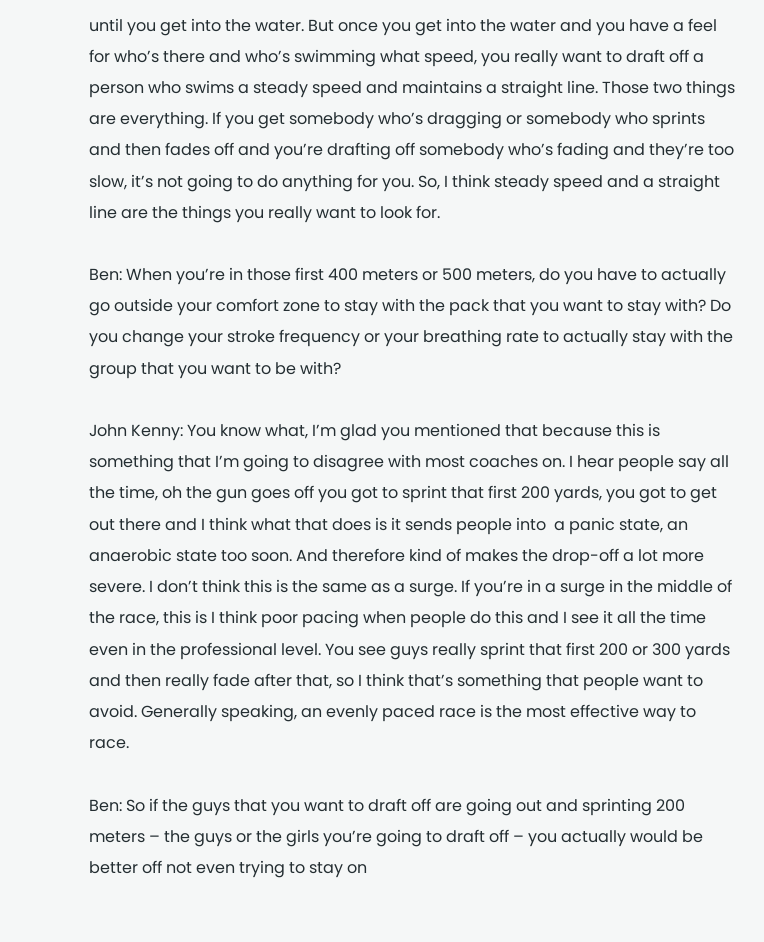until you get into the water. But once you get into the water and you have a feel for who’s there and who’s swimming what speed, you really want to draft off a person who swims a steady speed and maintains a straight line. Those two things are everything. If you get somebody who’s dragging or somebody who sprints and then fades off and you’re drafting off somebody who’s fading and they’re too slow, it’s not going to do anything for you. So, I think steady speed and a straight line are the things you really want to look for.

Ben: When you’re in those first 400 meters or 500 meters, do you have to actually go outside your comfort zone to stay with the pack that you want to stay with? Do you change your stroke frequency or your breathing rate to actually stay with the group that you want to be with?

John Kenny: You know what, I’m glad you mentioned that because this is something that I’m going to disagree with most coaches on. I hear people say all the time, oh the gun goes off you got to sprint that first 200 yards, you got to get out there and I think what that does is it sends people into  a panic state, an anaerobic state too soon. And therefore kind of makes the drop-off a lot more severe. I don’t think this is the same as a surge. If you’re in a surge in the middle of the race, this is I think poor pacing when people do this and I see it all the time even in the professional level. You see guys really sprint that first 200 or 300 yards and then really fade after that, so I think that’s something that people want to avoid. Generally speaking, an evenly paced race is the most effective way to race.

Ben: So if the guys that you want to draft off are going out and sprinting 200 meters – the guys or the girls you’re going to draft off – you actually would be better off not even trying to stay on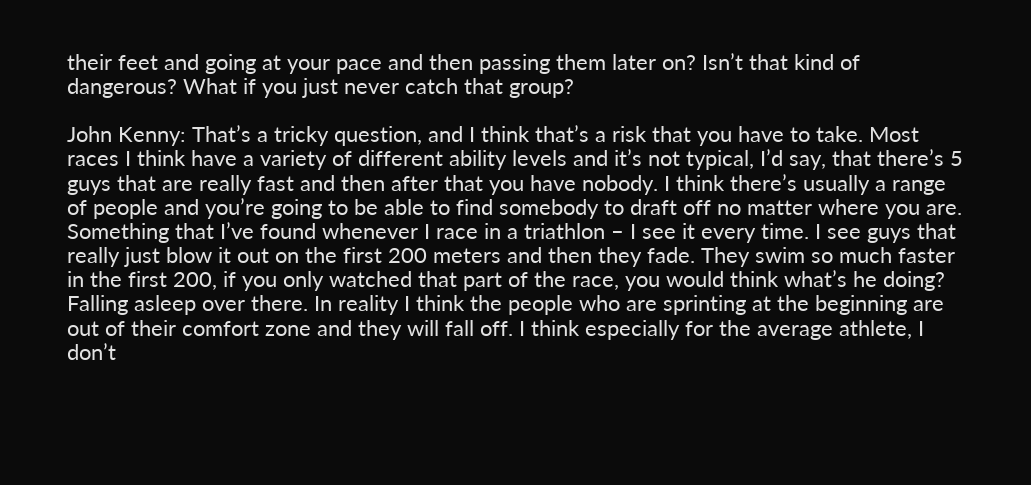their feet and going at your pace and then passing them later on? Isn’t that kind of dangerous? What if you just never catch that group?

John Kenny: That’s a tricky question, and I think that’s a risk that you have to take. Most races I think have a variety of different ability levels and it’s not typical, I’d say, that there’s 5 guys that are really fast and then after that you have nobody. I think there’s usually a range of people and you’re going to be able to find somebody to draft off no matter where you are. Something that I’ve found whenever I race in a triathlon – I see it every time. I see guys that really just blow it out on the first 200 meters and then they fade. They swim so much faster in the first 200, if you only watched that part of the race, you would think what’s he doing? Falling asleep over there. In reality I think the people who are sprinting at the beginning are out of their comfort zone and they will fall off. I think especially for the average athlete, I don’t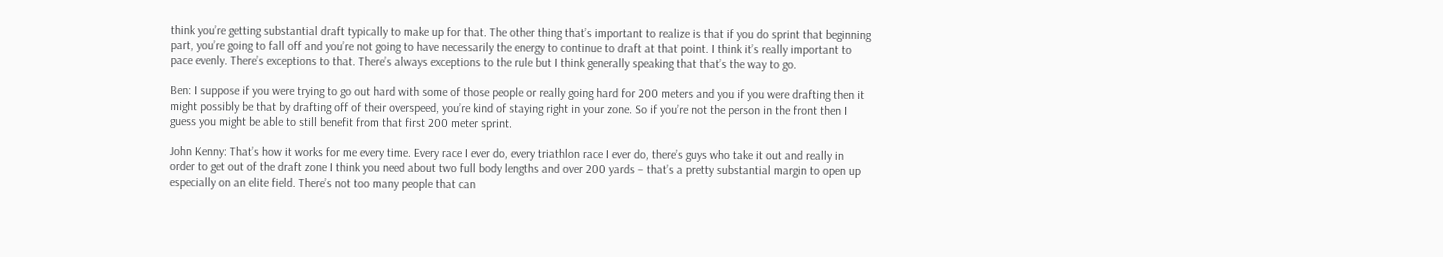think you’re getting substantial draft typically to make up for that. The other thing that’s important to realize is that if you do sprint that beginning part, you’re going to fall off and you’re not going to have necessarily the energy to continue to draft at that point. I think it’s really important to pace evenly. There’s exceptions to that. There’s always exceptions to the rule but I think generally speaking that that’s the way to go.

Ben: I suppose if you were trying to go out hard with some of those people or really going hard for 200 meters and you if you were drafting then it might possibly be that by drafting off of their overspeed, you’re kind of staying right in your zone. So if you’re not the person in the front then I guess you might be able to still benefit from that first 200 meter sprint.

John Kenny: That’s how it works for me every time. Every race I ever do, every triathlon race I ever do, there’s guys who take it out and really in order to get out of the draft zone I think you need about two full body lengths and over 200 yards – that’s a pretty substantial margin to open up especially on an elite field. There’s not too many people that can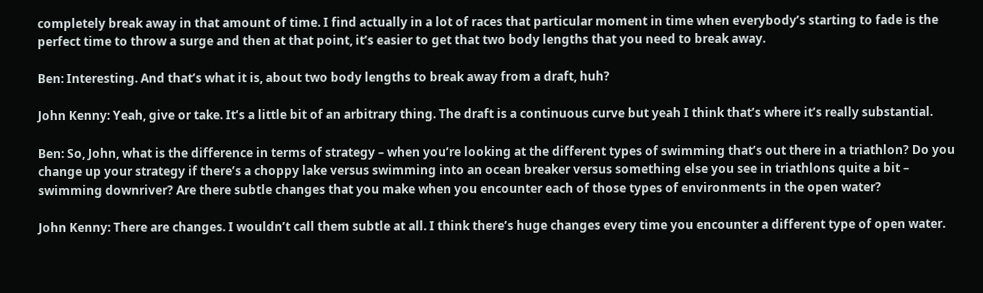completely break away in that amount of time. I find actually in a lot of races that particular moment in time when everybody’s starting to fade is the perfect time to throw a surge and then at that point, it’s easier to get that two body lengths that you need to break away.

Ben: Interesting. And that’s what it is, about two body lengths to break away from a draft, huh?

John Kenny: Yeah, give or take. It’s a little bit of an arbitrary thing. The draft is a continuous curve but yeah I think that’s where it’s really substantial.

Ben: So, John, what is the difference in terms of strategy – when you’re looking at the different types of swimming that’s out there in a triathlon? Do you change up your strategy if there’s a choppy lake versus swimming into an ocean breaker versus something else you see in triathlons quite a bit – swimming downriver? Are there subtle changes that you make when you encounter each of those types of environments in the open water?

John Kenny: There are changes. I wouldn’t call them subtle at all. I think there’s huge changes every time you encounter a different type of open water.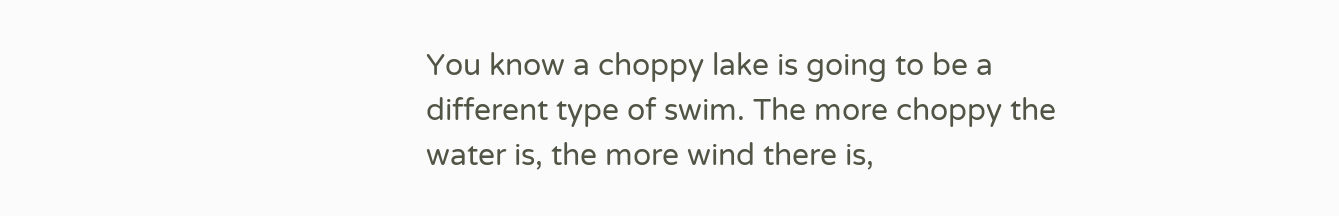You know a choppy lake is going to be a different type of swim. The more choppy the water is, the more wind there is,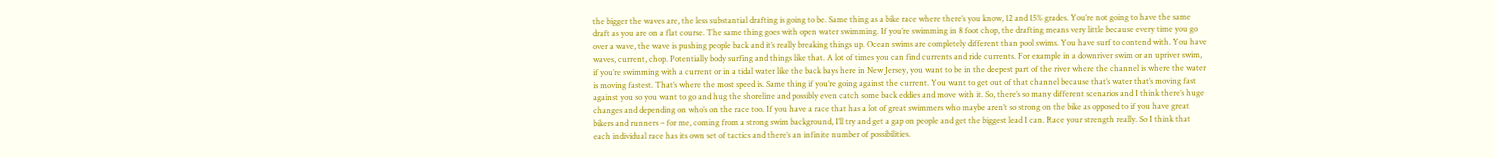the bigger the waves are, the less substantial drafting is going to be. Same thing as a bike race where there’s you know, 12 and 15% grades. You’re not going to have the same draft as you are on a flat course. The same thing goes with open water swimming. If you’re swimming in 8 foot chop, the drafting means very little because every time you go over a wave, the wave is pushing people back and it’s really breaking things up. Ocean swims are completely different than pool swims. You have surf to contend with. You have waves, current, chop. Potentially body surfing and things like that. A lot of times you can find currents and ride currents. For example in a downriver swim or an upriver swim, if you’re swimming with a current or in a tidal water like the back bays here in New Jersey, you want to be in the deepest part of the river where the channel is where the water is moving fastest. That’s where the most speed is. Same thing if you’re going against the current. You want to get out of that channel because that’s water that’s moving fast against you so you want to go and hug the shoreline and possibly even catch some back eddies and move with it. So, there’s so many different scenarios and I think there’s huge changes and depending on who’s on the race too. If you have a race that has a lot of great swimmers who maybe aren’t so strong on the bike as opposed to if you have great bikers and runners – for me, coming from a strong swim background, I’ll try and get a gap on people and get the biggest lead I can. Race your strength really. So I think that each individual race has its own set of tactics and there’s an infinite number of possibilities.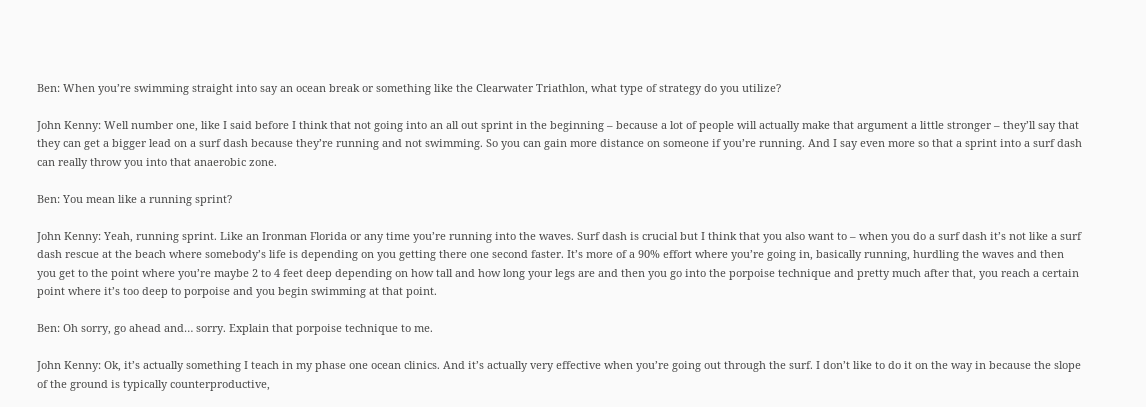Ben: When you’re swimming straight into say an ocean break or something like the Clearwater Triathlon, what type of strategy do you utilize?

John Kenny: Well number one, like I said before I think that not going into an all out sprint in the beginning – because a lot of people will actually make that argument a little stronger – they’ll say that they can get a bigger lead on a surf dash because they’re running and not swimming. So you can gain more distance on someone if you’re running. And I say even more so that a sprint into a surf dash can really throw you into that anaerobic zone.

Ben: You mean like a running sprint?

John Kenny: Yeah, running sprint. Like an Ironman Florida or any time you’re running into the waves. Surf dash is crucial but I think that you also want to – when you do a surf dash it’s not like a surf dash rescue at the beach where somebody’s life is depending on you getting there one second faster. It’s more of a 90% effort where you’re going in, basically running, hurdling the waves and then you get to the point where you’re maybe 2 to 4 feet deep depending on how tall and how long your legs are and then you go into the porpoise technique and pretty much after that, you reach a certain point where it’s too deep to porpoise and you begin swimming at that point.

Ben: Oh sorry, go ahead and… sorry. Explain that porpoise technique to me.

John Kenny: Ok, it’s actually something I teach in my phase one ocean clinics. And it’s actually very effective when you’re going out through the surf. I don’t like to do it on the way in because the slope of the ground is typically counterproductive,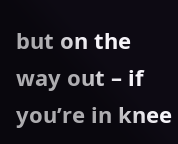but on the way out – if you’re in knee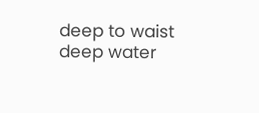deep to waist deep water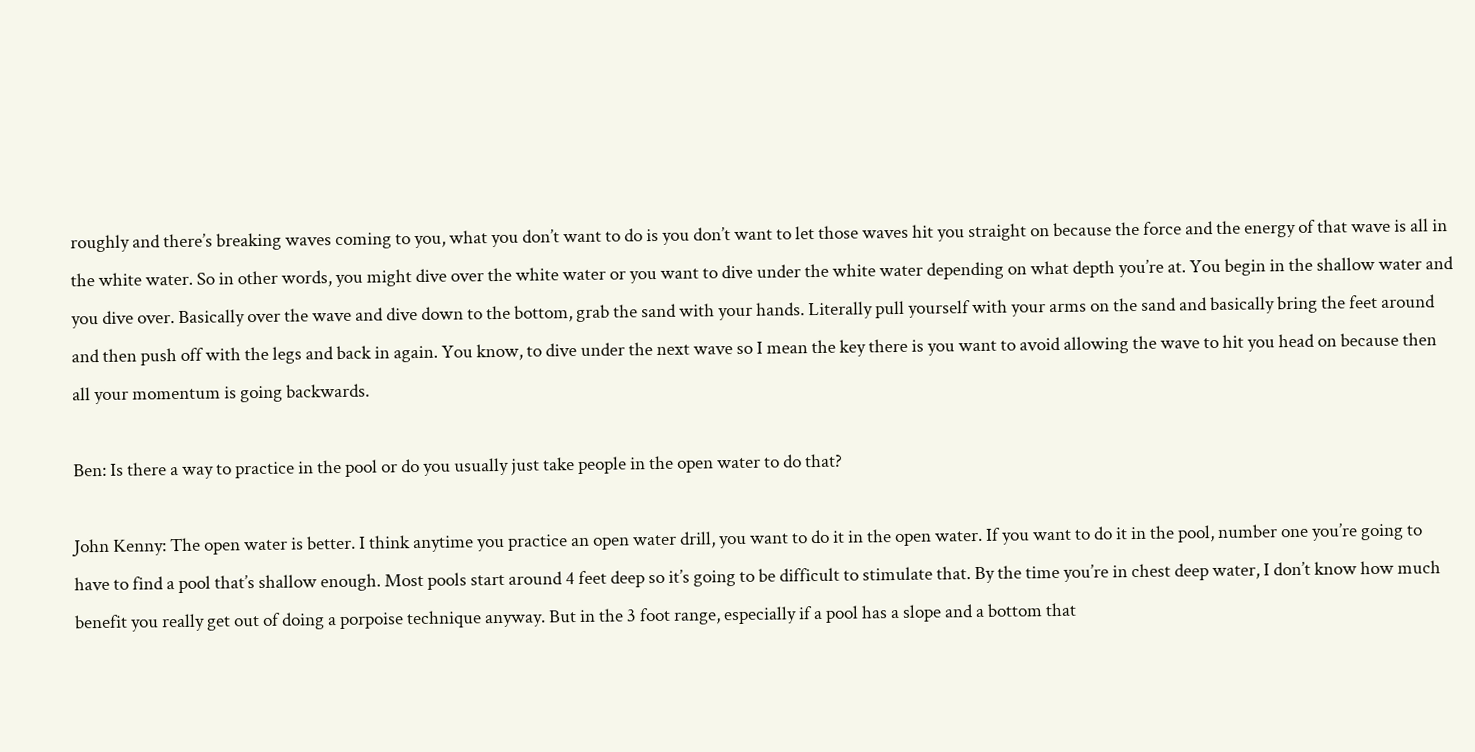roughly and there’s breaking waves coming to you, what you don’t want to do is you don’t want to let those waves hit you straight on because the force and the energy of that wave is all in the white water. So in other words, you might dive over the white water or you want to dive under the white water depending on what depth you’re at. You begin in the shallow water and you dive over. Basically over the wave and dive down to the bottom, grab the sand with your hands. Literally pull yourself with your arms on the sand and basically bring the feet around and then push off with the legs and back in again. You know, to dive under the next wave so I mean the key there is you want to avoid allowing the wave to hit you head on because then all your momentum is going backwards.

Ben: Is there a way to practice in the pool or do you usually just take people in the open water to do that?

John Kenny: The open water is better. I think anytime you practice an open water drill, you want to do it in the open water. If you want to do it in the pool, number one you’re going to have to find a pool that’s shallow enough. Most pools start around 4 feet deep so it’s going to be difficult to stimulate that. By the time you’re in chest deep water, I don’t know how much benefit you really get out of doing a porpoise technique anyway. But in the 3 foot range, especially if a pool has a slope and a bottom that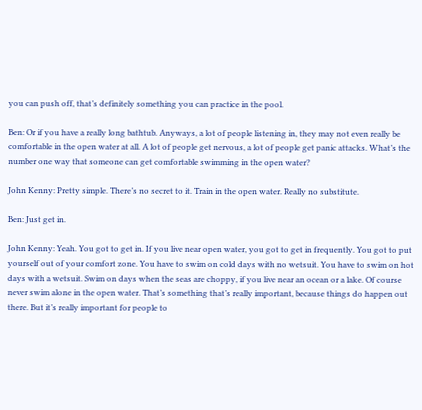you can push off, that’s definitely something you can practice in the pool.

Ben: Or if you have a really long bathtub. Anyways, a lot of people listening in, they may not even really be comfortable in the open water at all. A lot of people get nervous, a lot of people get panic attacks. What’s the number one way that someone can get comfortable swimming in the open water?

John Kenny: Pretty simple. There’s no secret to it. Train in the open water. Really no substitute.

Ben: Just get in.

John Kenny: Yeah. You got to get in. If you live near open water, you got to get in frequently. You got to put yourself out of your comfort zone. You have to swim on cold days with no wetsuit. You have to swim on hot days with a wetsuit. Swim on days when the seas are choppy, if you live near an ocean or a lake. Of course never swim alone in the open water. That’s something that’s really important, because things do happen out there. But it’s really important for people to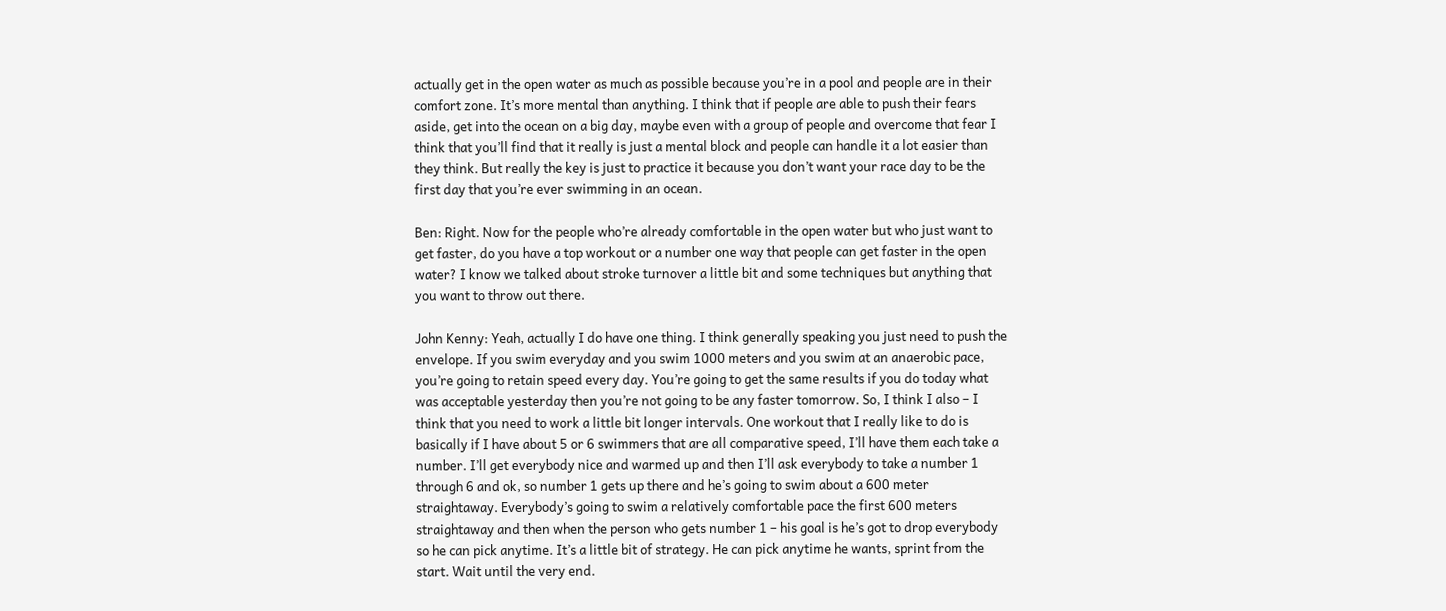actually get in the open water as much as possible because you’re in a pool and people are in their comfort zone. It’s more mental than anything. I think that if people are able to push their fears aside, get into the ocean on a big day, maybe even with a group of people and overcome that fear I think that you’ll find that it really is just a mental block and people can handle it a lot easier than they think. But really the key is just to practice it because you don’t want your race day to be the first day that you’re ever swimming in an ocean.

Ben: Right. Now for the people who’re already comfortable in the open water but who just want to get faster, do you have a top workout or a number one way that people can get faster in the open water? I know we talked about stroke turnover a little bit and some techniques but anything that you want to throw out there.

John Kenny: Yeah, actually I do have one thing. I think generally speaking you just need to push the envelope. If you swim everyday and you swim 1000 meters and you swim at an anaerobic pace, you’re going to retain speed every day. You’re going to get the same results if you do today what was acceptable yesterday then you’re not going to be any faster tomorrow. So, I think I also – I think that you need to work a little bit longer intervals. One workout that I really like to do is basically if I have about 5 or 6 swimmers that are all comparative speed, I’ll have them each take a number. I’ll get everybody nice and warmed up and then I’ll ask everybody to take a number 1 through 6 and ok, so number 1 gets up there and he’s going to swim about a 600 meter straightaway. Everybody’s going to swim a relatively comfortable pace the first 600 meters straightaway and then when the person who gets number 1 – his goal is he’s got to drop everybody so he can pick anytime. It’s a little bit of strategy. He can pick anytime he wants, sprint from the start. Wait until the very end.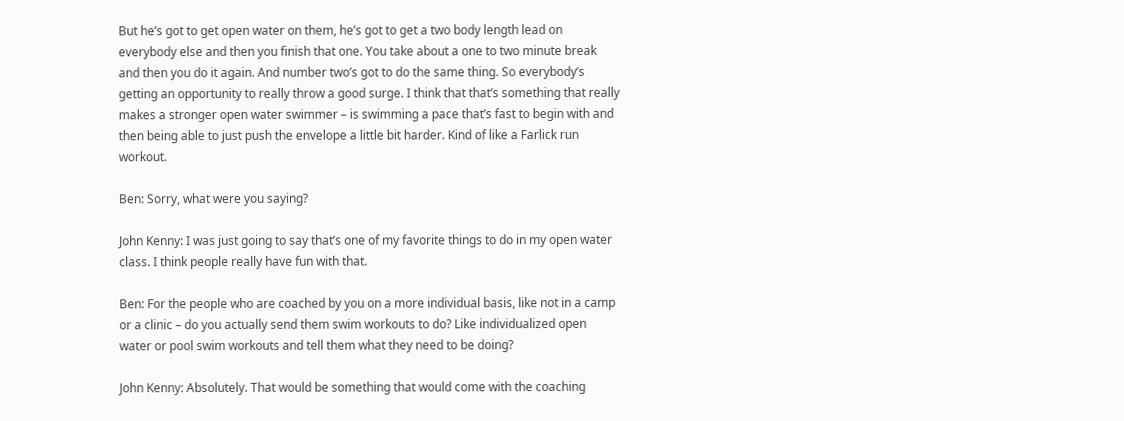But he’s got to get open water on them, he’s got to get a two body length lead on everybody else and then you finish that one. You take about a one to two minute break and then you do it again. And number two’s got to do the same thing. So everybody’s getting an opportunity to really throw a good surge. I think that that’s something that really makes a stronger open water swimmer – is swimming a pace that’s fast to begin with and then being able to just push the envelope a little bit harder. Kind of like a Farlick run workout.

Ben: Sorry, what were you saying?

John Kenny: I was just going to say that’s one of my favorite things to do in my open water class. I think people really have fun with that.

Ben: For the people who are coached by you on a more individual basis, like not in a camp or a clinic – do you actually send them swim workouts to do? Like individualized open water or pool swim workouts and tell them what they need to be doing?

John Kenny: Absolutely. That would be something that would come with the coaching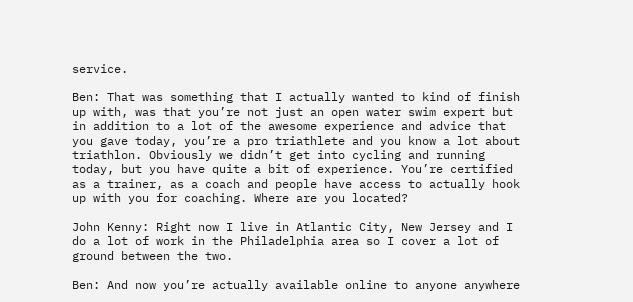service.

Ben: That was something that I actually wanted to kind of finish up with, was that you’re not just an open water swim expert but in addition to a lot of the awesome experience and advice that you gave today, you’re a pro triathlete and you know a lot about triathlon. Obviously we didn’t get into cycling and running today, but you have quite a bit of experience. You’re certified as a trainer, as a coach and people have access to actually hook up with you for coaching. Where are you located?

John Kenny: Right now I live in Atlantic City, New Jersey and I do a lot of work in the Philadelphia area so I cover a lot of ground between the two.

Ben: And now you’re actually available online to anyone anywhere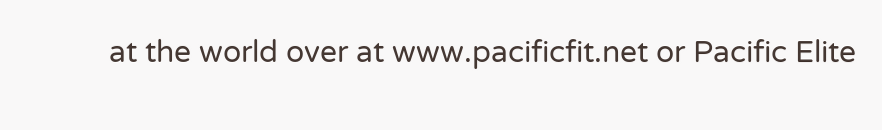at the world over at www.pacificfit.net or Pacific Elite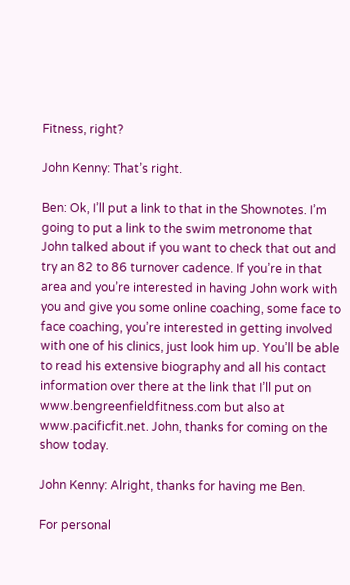Fitness, right?

John Kenny: That’s right.

Ben: Ok, I’ll put a link to that in the Shownotes. I’m going to put a link to the swim metronome that John talked about if you want to check that out and try an 82 to 86 turnover cadence. If you’re in that area and you’re interested in having John work with you and give you some online coaching, some face to face coaching, you’re interested in getting involved with one of his clinics, just look him up. You’ll be able to read his extensive biography and all his contact information over there at the link that I’ll put on www.bengreenfieldfitness.com but also at www.pacificfit.net. John, thanks for coming on the show today.

John Kenny: Alright, thanks for having me Ben.

For personal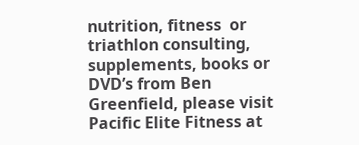nutrition, fitness  or triathlon consulting, supplements, books or DVD’s from Ben Greenfield, please visit Pacific Elite Fitness at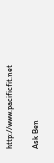http://www.pacificfit.net

Ask Ben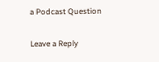a Podcast Question

Leave a Reply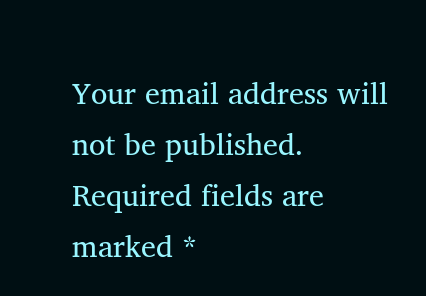Your email address will not be published. Required fields are marked *